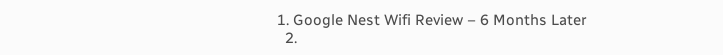1. Google Nest Wifi Review – 6 Months Later
  2.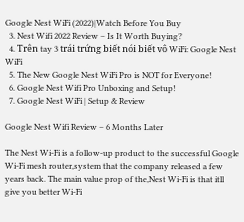Google Nest WiFi (2022)|Watch Before You Buy
  3. Nest Wifi 2022 Review – Is It Worth Buying?
  4. Trên tay 3 trái trứng biết nói biết vô WiFi: Google Nest WiFi
  5. The New Google Nest WiFi Pro is NOT for Everyone!
  6. Google Nest Wifi Pro Unboxing and Setup!
  7. Google Nest WiFi | Setup & Review

Google Nest Wifi Review – 6 Months Later

The Nest Wi-Fi is a follow-up product to the successful Google Wi-Fi mesh router,system that the company released a few years back. The main value prop of the,Nest Wi-Fi is that itll give you better Wi-Fi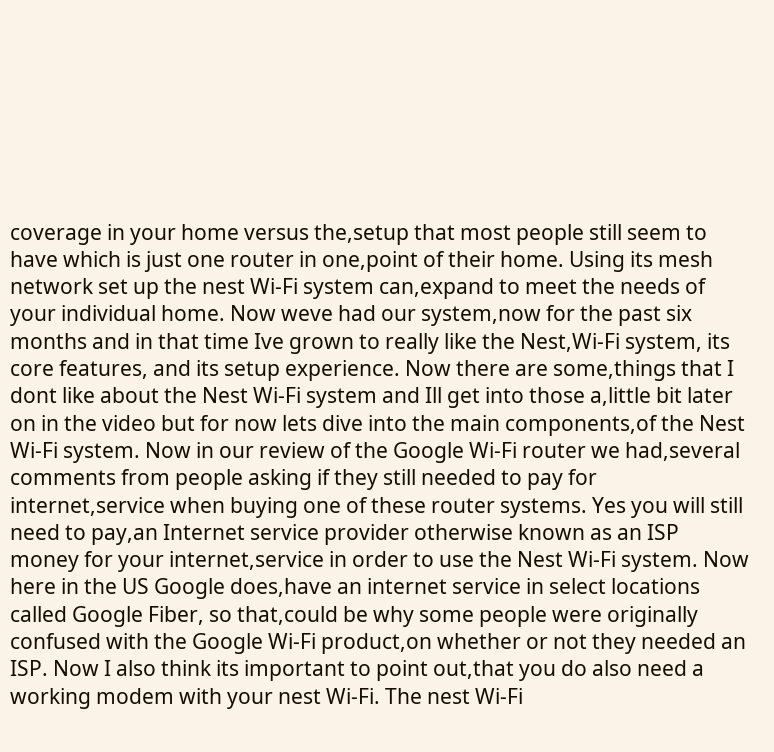coverage in your home versus the,setup that most people still seem to have which is just one router in one,point of their home. Using its mesh network set up the nest Wi-Fi system can,expand to meet the needs of your individual home. Now weve had our system,now for the past six months and in that time Ive grown to really like the Nest,Wi-Fi system, its core features, and its setup experience. Now there are some,things that I dont like about the Nest Wi-Fi system and Ill get into those a,little bit later on in the video but for now lets dive into the main components,of the Nest Wi-Fi system. Now in our review of the Google Wi-Fi router we had,several comments from people asking if they still needed to pay for internet,service when buying one of these router systems. Yes you will still need to pay,an Internet service provider otherwise known as an ISP money for your internet,service in order to use the Nest Wi-Fi system. Now here in the US Google does,have an internet service in select locations called Google Fiber, so that,could be why some people were originally confused with the Google Wi-Fi product,on whether or not they needed an ISP. Now I also think its important to point out,that you do also need a working modem with your nest Wi-Fi. The nest Wi-Fi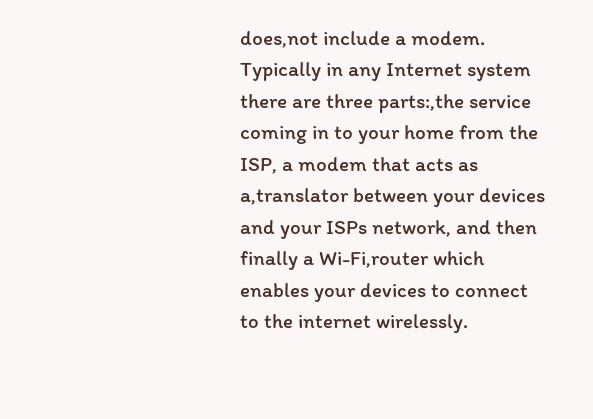does,not include a modem. Typically in any Internet system there are three parts:,the service coming in to your home from the ISP, a modem that acts as a,translator between your devices and your ISPs network, and then finally a Wi-Fi,router which enables your devices to connect to the internet wirelessly.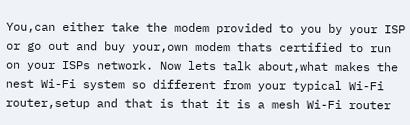You,can either take the modem provided to you by your ISP or go out and buy your,own modem thats certified to run on your ISPs network. Now lets talk about,what makes the nest Wi-Fi system so different from your typical Wi-Fi router,setup and that is that it is a mesh Wi-Fi router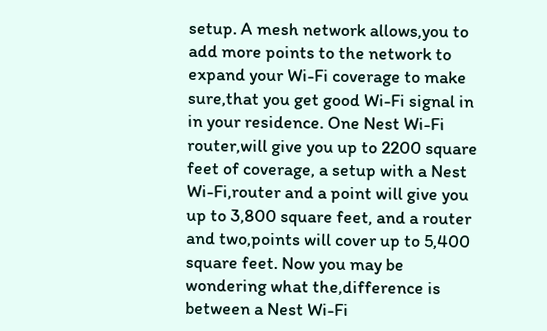setup. A mesh network allows,you to add more points to the network to expand your Wi-Fi coverage to make sure,that you get good Wi-Fi signal in in your residence. One Nest Wi-Fi router,will give you up to 2200 square feet of coverage, a setup with a Nest Wi-Fi,router and a point will give you up to 3,800 square feet, and a router and two,points will cover up to 5,400 square feet. Now you may be wondering what the,difference is between a Nest Wi-Fi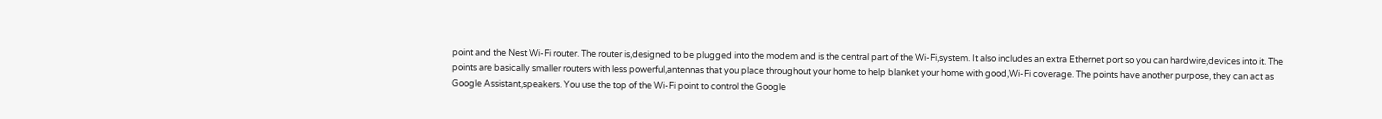point and the Nest Wi-Fi router. The router is,designed to be plugged into the modem and is the central part of the Wi-Fi,system. It also includes an extra Ethernet port so you can hardwire,devices into it. The points are basically smaller routers with less powerful,antennas that you place throughout your home to help blanket your home with good,Wi-Fi coverage. The points have another purpose, they can act as Google Assistant,speakers. You use the top of the Wi-Fi point to control the Google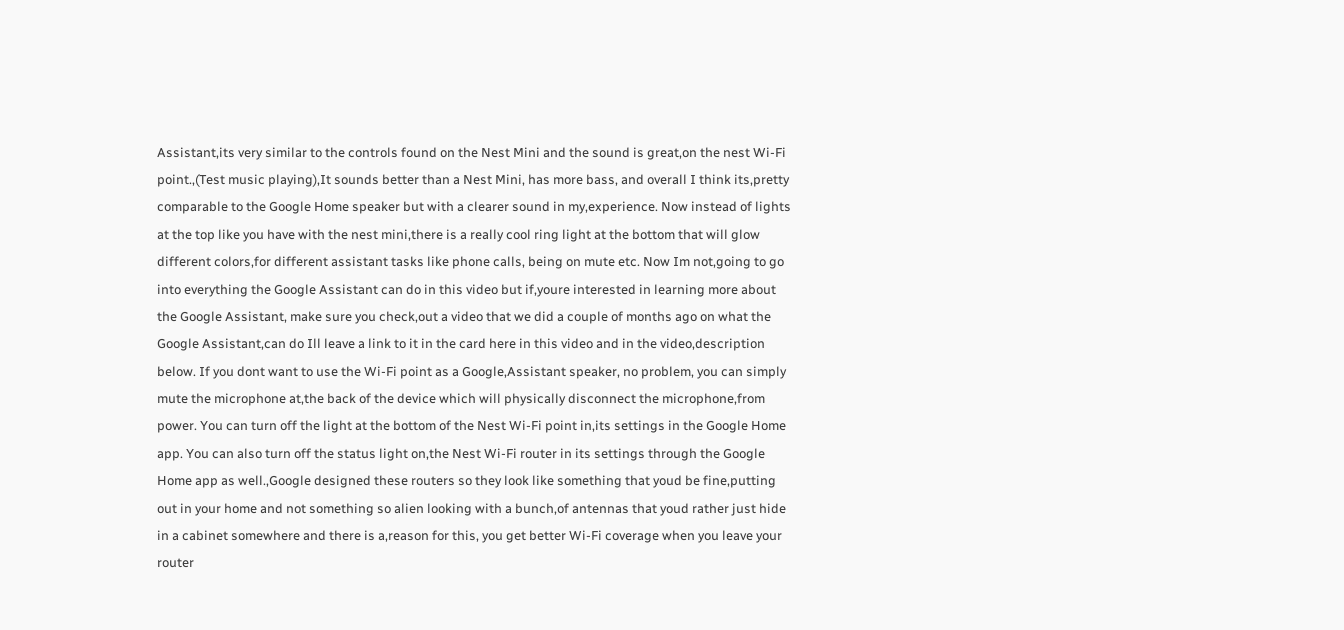Assistant,its very similar to the controls found on the Nest Mini and the sound is great,on the nest Wi-Fi point.,(Test music playing),It sounds better than a Nest Mini, has more bass, and overall I think its,pretty comparable to the Google Home speaker but with a clearer sound in my,experience. Now instead of lights at the top like you have with the nest mini,there is a really cool ring light at the bottom that will glow different colors,for different assistant tasks like phone calls, being on mute etc. Now Im not,going to go into everything the Google Assistant can do in this video but if,youre interested in learning more about the Google Assistant, make sure you check,out a video that we did a couple of months ago on what the Google Assistant,can do Ill leave a link to it in the card here in this video and in the video,description below. If you dont want to use the Wi-Fi point as a Google,Assistant speaker, no problem, you can simply mute the microphone at,the back of the device which will physically disconnect the microphone,from power. You can turn off the light at the bottom of the Nest Wi-Fi point in,its settings in the Google Home app. You can also turn off the status light on,the Nest Wi-Fi router in its settings through the Google Home app as well.,Google designed these routers so they look like something that youd be fine,putting out in your home and not something so alien looking with a bunch,of antennas that youd rather just hide in a cabinet somewhere and there is a,reason for this, you get better Wi-Fi coverage when you leave your router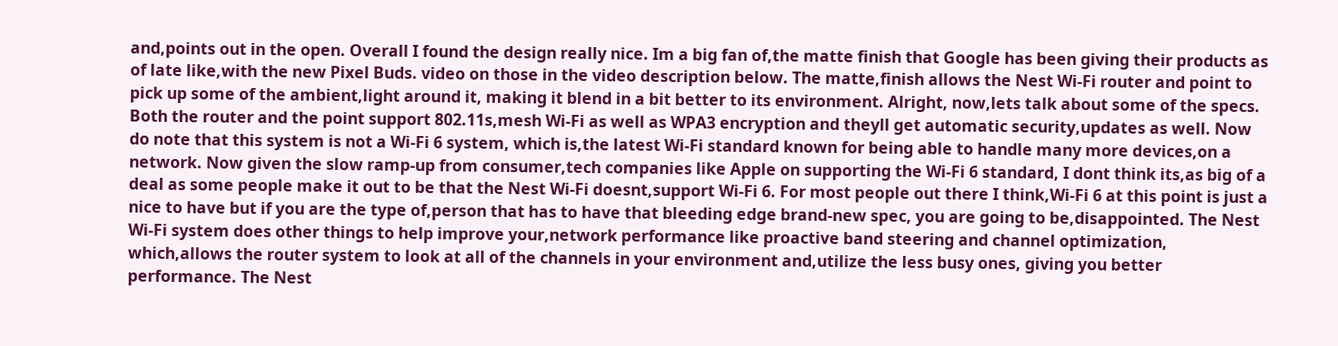and,points out in the open. Overall I found the design really nice. Im a big fan of,the matte finish that Google has been giving their products as of late like,with the new Pixel Buds. video on those in the video description below. The matte,finish allows the Nest Wi-Fi router and point to pick up some of the ambient,light around it, making it blend in a bit better to its environment. Alright, now,lets talk about some of the specs. Both the router and the point support 802.11s,mesh Wi-Fi as well as WPA3 encryption and theyll get automatic security,updates as well. Now do note that this system is not a Wi-Fi 6 system, which is,the latest Wi-Fi standard known for being able to handle many more devices,on a network. Now given the slow ramp-up from consumer,tech companies like Apple on supporting the Wi-Fi 6 standard, I dont think its,as big of a deal as some people make it out to be that the Nest Wi-Fi doesnt,support Wi-Fi 6. For most people out there I think,Wi-Fi 6 at this point is just a nice to have but if you are the type of,person that has to have that bleeding edge brand-new spec, you are going to be,disappointed. The Nest Wi-Fi system does other things to help improve your,network performance like proactive band steering and channel optimization, which,allows the router system to look at all of the channels in your environment and,utilize the less busy ones, giving you better performance. The Nest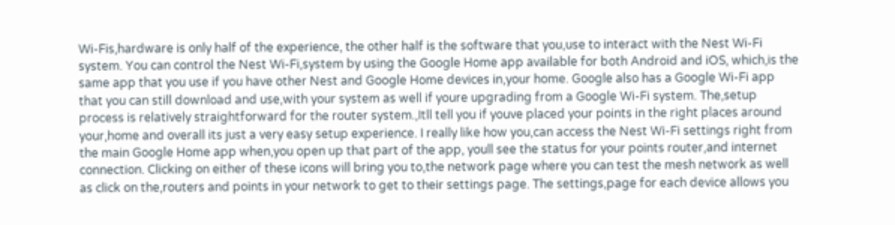Wi-Fis,hardware is only half of the experience, the other half is the software that you,use to interact with the Nest Wi-Fi system. You can control the Nest Wi-Fi,system by using the Google Home app available for both Android and iOS, which,is the same app that you use if you have other Nest and Google Home devices in,your home. Google also has a Google Wi-Fi app that you can still download and use,with your system as well if youre upgrading from a Google Wi-Fi system. The,setup process is relatively straightforward for the router system.,Itll tell you if youve placed your points in the right places around your,home and overall its just a very easy setup experience. I really like how you,can access the Nest Wi-Fi settings right from the main Google Home app when,you open up that part of the app, youll see the status for your points router,and internet connection. Clicking on either of these icons will bring you to,the network page where you can test the mesh network as well as click on the,routers and points in your network to get to their settings page. The settings,page for each device allows you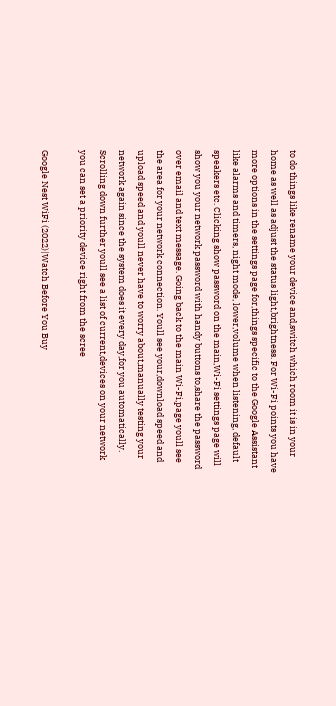to do things like rename your device and,switch which room it is in your home as well as adjust the status light,brightness. For Wi-Fi points you have more options in the settings page for,things specific to the Google Assistant like alarms and timers, night mode, lower,volume when listening, default speakers etc. Clicking show password on the main,Wi-Fi settings page will show you your network password with handy buttons to,share the password over email and text message. Going back to the main Wi-Fi,page youll see the area for your network connection. Youll see your,download speed and upload speed and youll never have to worry about,manually testing your network again since the system does it every day,for you automatically. Scrolling down further youll see a list of current,devices on your network you can set a priority device right from the scree

Google Nest WiFi (2022)|Watch Before You Buy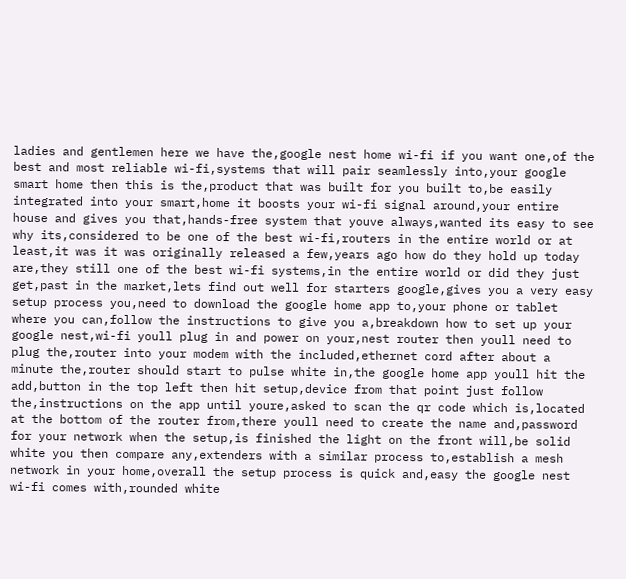ladies and gentlemen here we have the,google nest home wi-fi if you want one,of the best and most reliable wi-fi,systems that will pair seamlessly into,your google smart home then this is the,product that was built for you built to,be easily integrated into your smart,home it boosts your wi-fi signal around,your entire house and gives you that,hands-free system that youve always,wanted its easy to see why its,considered to be one of the best wi-fi,routers in the entire world or at least,it was it was originally released a few,years ago how do they hold up today are,they still one of the best wi-fi systems,in the entire world or did they just get,past in the market,lets find out well for starters google,gives you a very easy setup process you,need to download the google home app to,your phone or tablet where you can,follow the instructions to give you a,breakdown how to set up your google nest,wi-fi youll plug in and power on your,nest router then youll need to plug the,router into your modem with the included,ethernet cord after about a minute the,router should start to pulse white in,the google home app youll hit the add,button in the top left then hit setup,device from that point just follow the,instructions on the app until youre,asked to scan the qr code which is,located at the bottom of the router from,there youll need to create the name and,password for your network when the setup,is finished the light on the front will,be solid white you then compare any,extenders with a similar process to,establish a mesh network in your home,overall the setup process is quick and,easy the google nest wi-fi comes with,rounded white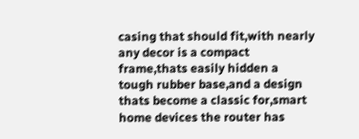casing that should fit,with nearly any decor is a compact frame,thats easily hidden a tough rubber base,and a design thats become a classic for,smart home devices the router has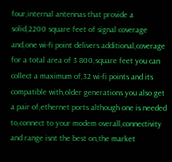four,internal antennas that provide a solid,2200 square feet of signal coverage and,one wi-fi point delivers additional,coverage for a total area of 3 800,square feet you can collect a maximum of,32 wi-fi points and its compatible with,older generations you also get a pair of,ethernet ports although one is needed to,connect to your modem overall,connectivity and range isnt the best on,the market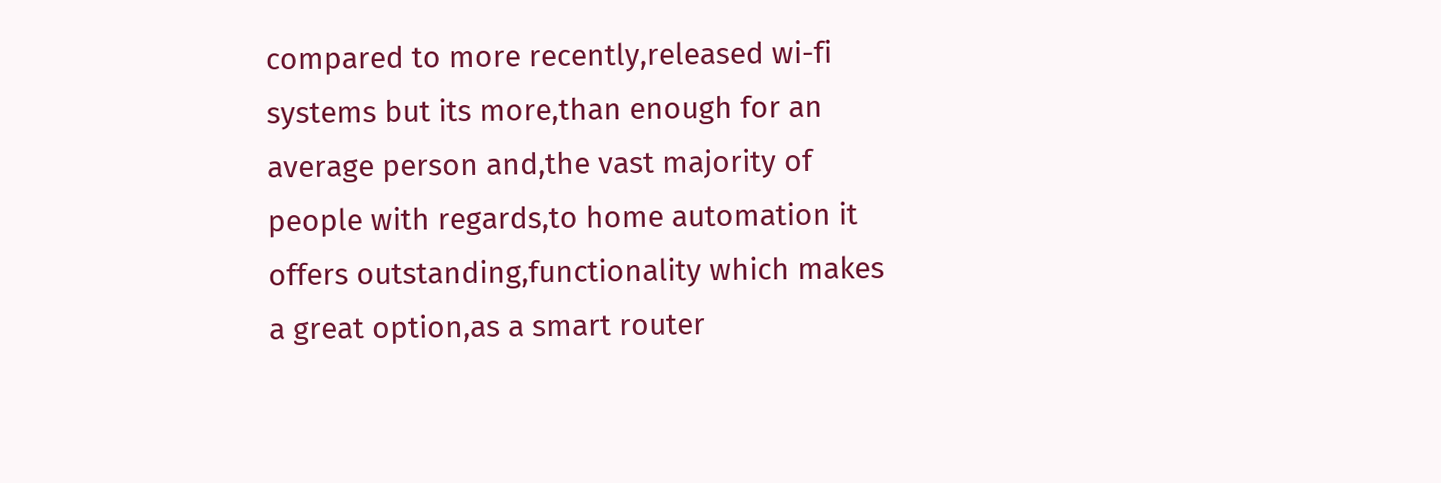compared to more recently,released wi-fi systems but its more,than enough for an average person and,the vast majority of people with regards,to home automation it offers outstanding,functionality which makes a great option,as a smart router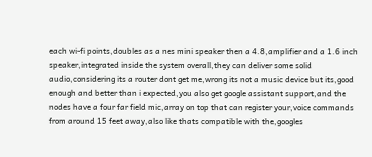each wi-fi points,doubles as a nes mini speaker then a 4.8,amplifier and a 1.6 inch speaker,integrated inside the system overall,they can deliver some solid audio,considering its a router dont get me,wrong its not a music device but its,good enough and better than i expected,you also get google assistant support,and the nodes have a four far field mic,array on top that can register your,voice commands from around 15 feet away,also like thats compatible with the,googles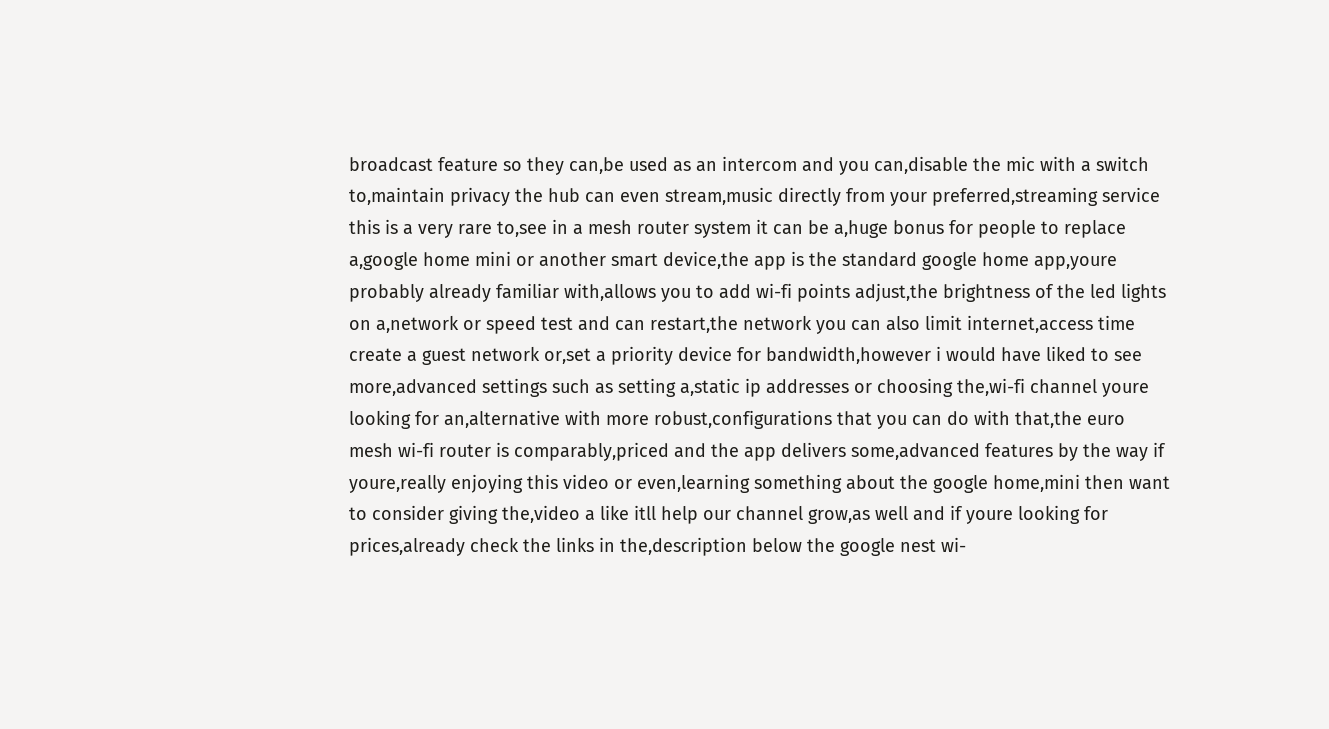broadcast feature so they can,be used as an intercom and you can,disable the mic with a switch to,maintain privacy the hub can even stream,music directly from your preferred,streaming service this is a very rare to,see in a mesh router system it can be a,huge bonus for people to replace a,google home mini or another smart device,the app is the standard google home app,youre probably already familiar with,allows you to add wi-fi points adjust,the brightness of the led lights on a,network or speed test and can restart,the network you can also limit internet,access time create a guest network or,set a priority device for bandwidth,however i would have liked to see more,advanced settings such as setting a,static ip addresses or choosing the,wi-fi channel youre looking for an,alternative with more robust,configurations that you can do with that,the euro mesh wi-fi router is comparably,priced and the app delivers some,advanced features by the way if youre,really enjoying this video or even,learning something about the google home,mini then want to consider giving the,video a like itll help our channel grow,as well and if youre looking for prices,already check the links in the,description below the google nest wi-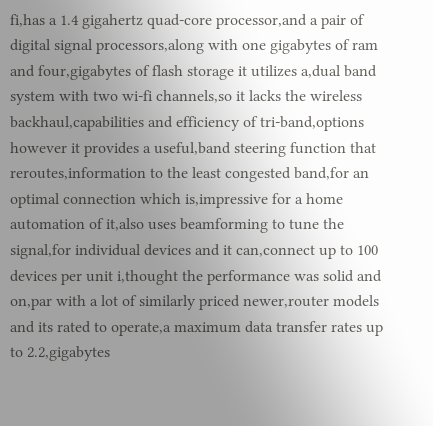fi,has a 1.4 gigahertz quad-core processor,and a pair of digital signal processors,along with one gigabytes of ram and four,gigabytes of flash storage it utilizes a,dual band system with two wi-fi channels,so it lacks the wireless backhaul,capabilities and efficiency of tri-band,options however it provides a useful,band steering function that reroutes,information to the least congested band,for an optimal connection which is,impressive for a home automation of it,also uses beamforming to tune the signal,for individual devices and it can,connect up to 100 devices per unit i,thought the performance was solid and on,par with a lot of similarly priced newer,router models and its rated to operate,a maximum data transfer rates up to 2.2,gigabytes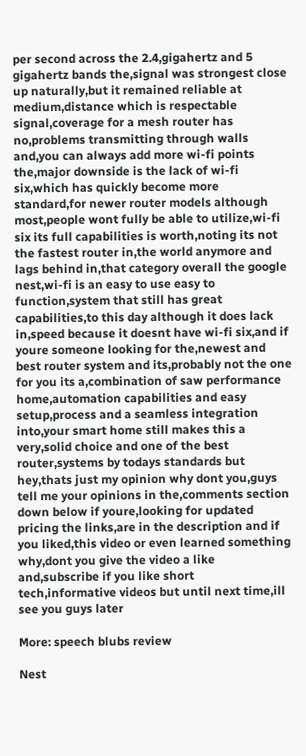per second across the 2.4,gigahertz and 5 gigahertz bands the,signal was strongest close up naturally,but it remained reliable at medium,distance which is respectable signal,coverage for a mesh router has no,problems transmitting through walls and,you can always add more wi-fi points the,major downside is the lack of wi-fi six,which has quickly become more standard,for newer router models although most,people wont fully be able to utilize,wi-fi six its full capabilities is worth,noting its not the fastest router in,the world anymore and lags behind in,that category overall the google nest,wi-fi is an easy to use easy to function,system that still has great capabilities,to this day although it does lack in,speed because it doesnt have wi-fi six,and if youre someone looking for the,newest and best router system and its,probably not the one for you its a,combination of saw performance home,automation capabilities and easy setup,process and a seamless integration into,your smart home still makes this a very,solid choice and one of the best router,systems by todays standards but hey,thats just my opinion why dont you,guys tell me your opinions in the,comments section down below if youre,looking for updated pricing the links,are in the description and if you liked,this video or even learned something why,dont you give the video a like and,subscribe if you like short tech,informative videos but until next time,ill see you guys later

More: speech blubs review

Nest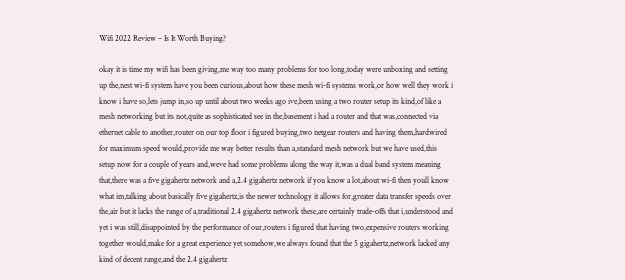Wifi 2022 Review – Is It Worth Buying?

okay it is time my wifi has been giving,me way too many problems for too long,today were unboxing and setting up the,nest wi-fi system have you been curious,about how these mesh wi-fi systems work,or how well they work i know i have so,lets jump in,so up until about two weeks ago ive,been using a two router setup its kind,of like a mesh networking but its not,quite as sophisticated see in the,basement i had a router and that was,connected via ethernet cable to another,router on our top floor i figured buying,two netgear routers and having them,hardwired for maximum speed would,provide me way better results than a,standard mesh network but we have used,this setup now for a couple of years and,weve had some problems along the way it,was a dual band system meaning that,there was a five gigahertz network and a,2.4 gigahertz network if you know a lot,about wi-fi then youll know what im,talking about basically five gigahertz,is the newer technology it allows for,greater data transfer speeds over the,air but it lacks the range of a,traditional 2.4 gigahertz network these,are certainly trade-offs that i,understood and yet i was still,disappointed by the performance of our,routers i figured that having two,expensive routers working together would,make for a great experience yet somehow,we always found that the 5 gigahertz,network lacked any kind of decent range,and the 2.4 gigahertz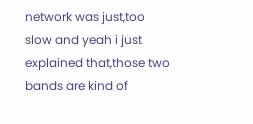network was just,too slow and yeah i just explained that,those two bands are kind of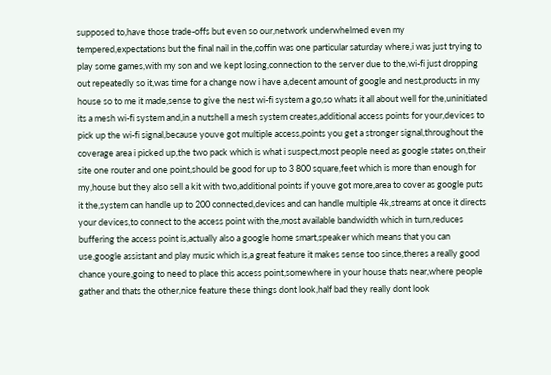supposed to,have those trade-offs but even so our,network underwhelmed even my tempered,expectations but the final nail in the,coffin was one particular saturday where,i was just trying to play some games,with my son and we kept losing,connection to the server due to the,wi-fi just dropping out repeatedly so it,was time for a change now i have a,decent amount of google and nest,products in my house so to me it made,sense to give the nest wi-fi system a go,so whats it all about well for the,uninitiated its a mesh wi-fi system and,in a nutshell a mesh system creates,additional access points for your,devices to pick up the wi-fi signal,because youve got multiple access,points you get a stronger signal,throughout the coverage area i picked up,the two pack which is what i suspect,most people need as google states on,their site one router and one point,should be good for up to 3 800 square,feet which is more than enough for my,house but they also sell a kit with two,additional points if youve got more,area to cover as google puts it the,system can handle up to 200 connected,devices and can handle multiple 4k,streams at once it directs your devices,to connect to the access point with the,most available bandwidth which in turn,reduces buffering the access point is,actually also a google home smart,speaker which means that you can use,google assistant and play music which is,a great feature it makes sense too since,theres a really good chance youre,going to need to place this access point,somewhere in your house thats near,where people gather and thats the other,nice feature these things dont look,half bad they really dont look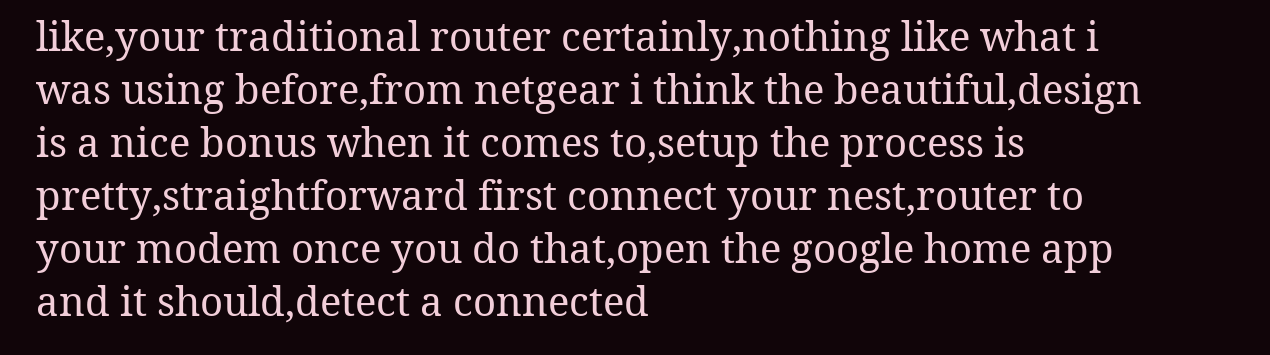like,your traditional router certainly,nothing like what i was using before,from netgear i think the beautiful,design is a nice bonus when it comes to,setup the process is pretty,straightforward first connect your nest,router to your modem once you do that,open the google home app and it should,detect a connected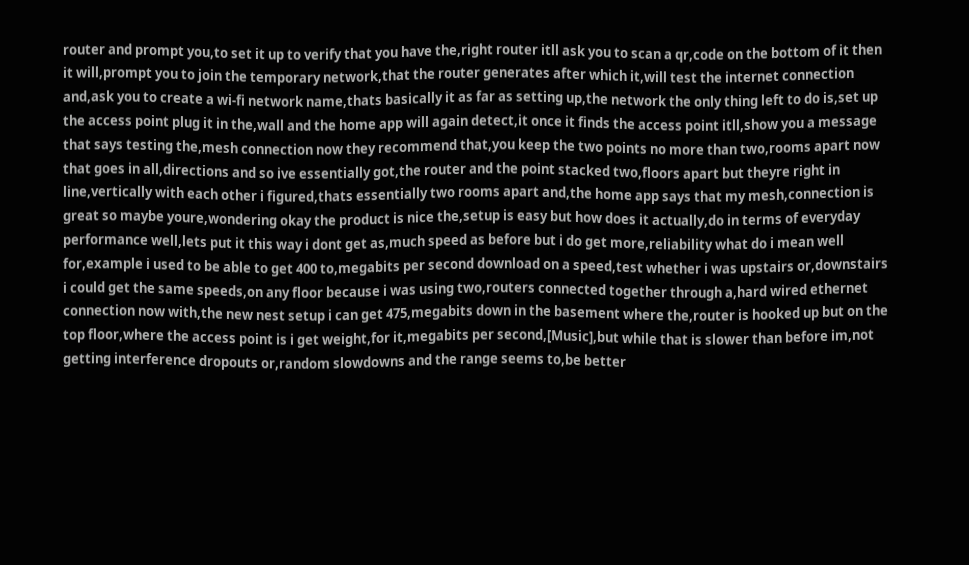router and prompt you,to set it up to verify that you have the,right router itll ask you to scan a qr,code on the bottom of it then it will,prompt you to join the temporary network,that the router generates after which it,will test the internet connection and,ask you to create a wi-fi network name,thats basically it as far as setting up,the network the only thing left to do is,set up the access point plug it in the,wall and the home app will again detect,it once it finds the access point itll,show you a message that says testing the,mesh connection now they recommend that,you keep the two points no more than two,rooms apart now that goes in all,directions and so ive essentially got,the router and the point stacked two,floors apart but theyre right in line,vertically with each other i figured,thats essentially two rooms apart and,the home app says that my mesh,connection is great so maybe youre,wondering okay the product is nice the,setup is easy but how does it actually,do in terms of everyday performance well,lets put it this way i dont get as,much speed as before but i do get more,reliability what do i mean well for,example i used to be able to get 400 to,megabits per second download on a speed,test whether i was upstairs or,downstairs i could get the same speeds,on any floor because i was using two,routers connected together through a,hard wired ethernet connection now with,the new nest setup i can get 475,megabits down in the basement where the,router is hooked up but on the top floor,where the access point is i get weight,for it,megabits per second,[Music],but while that is slower than before im,not getting interference dropouts or,random slowdowns and the range seems to,be better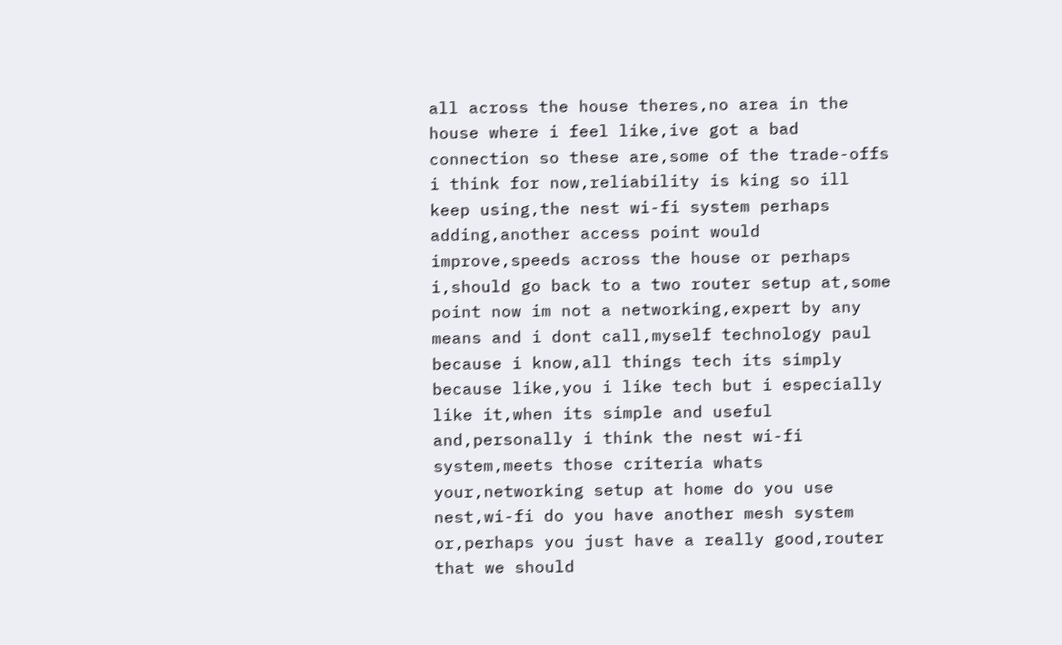all across the house theres,no area in the house where i feel like,ive got a bad connection so these are,some of the trade-offs i think for now,reliability is king so ill keep using,the nest wi-fi system perhaps adding,another access point would improve,speeds across the house or perhaps i,should go back to a two router setup at,some point now im not a networking,expert by any means and i dont call,myself technology paul because i know,all things tech its simply because like,you i like tech but i especially like it,when its simple and useful and,personally i think the nest wi-fi system,meets those criteria whats your,networking setup at home do you use nest,wi-fi do you have another mesh system or,perhaps you just have a really good,router that we should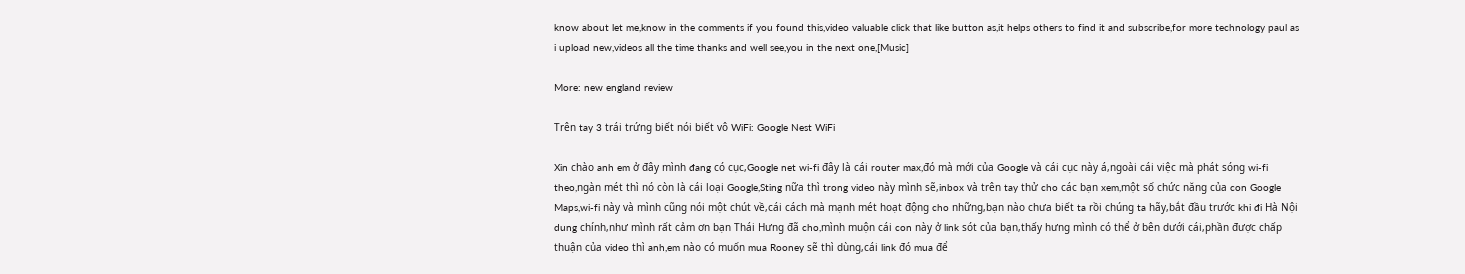know about let me,know in the comments if you found this,video valuable click that like button as,it helps others to find it and subscribe,for more technology paul as i upload new,videos all the time thanks and well see,you in the next one,[Music]

More: new england review

Trên tay 3 trái trứng biết nói biết vô WiFi: Google Nest WiFi

Xin chào anh em ở đây mình đang có cục,Google net wi-fi đây là cái router max,đó mà mới của Google và cái cục này á,ngoài cái việc mà phát sóng wi-fi theo,ngàn mét thì nó còn là cái loại Google,Sting nữa thì trong video này mình sẽ,inbox và trên tay thử cho các bạn xem,một số chức năng của con Google Maps,wi-fi này và mình cũng nói một chút về,cái cách mà mạnh mét hoạt động cho những,bạn nào chưa biết ta rồi chúng ta hãy,bắt đầu trước khi đi Hà Nội dung chính,như mình rất cảm ơn bạn Thái Hưng đã cho,mình muộn cái con này ở link sót của bạn,thấy hưng mình có thể ở bên dưới cái,phần được chấp thuận của video thì anh,em nào có muốn mua Rooney sẽ thì dùng,cái link đó mua để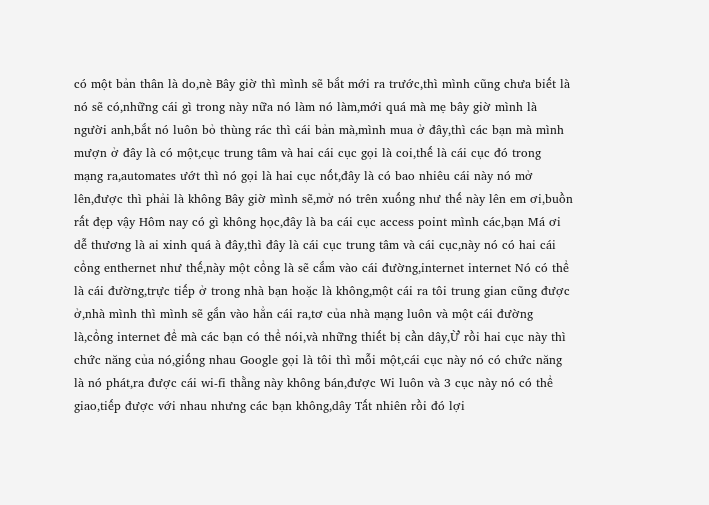có một bản thân là do,nè Bây giờ thì mình sẽ bắt mới ra trước,thì mình cũng chưa biết là nó sẽ có,những cái gì trong này nữa nó làm nó làm,mới quá mà mẹ bây giờ mình là người anh,bắt nó luôn bỏ thùng rác thì cái bản mà,mình mua ở đây,thì các bạn mà mình mượn ở đây là có một,cục trung tâm và hai cái cục gọi là coi,thế là cái cục đó trong mạng ra,automates ướt thì nó gọi là hai cục nốt,đây là có bao nhiêu cái này nó mở lên,được thì phải là không Bây giờ mình sẽ,mở nó trên xuống như thế này lên em ơi,buồn rất đẹp vậy Hôm nay có gì không học,đây là ba cái cục access point mình các,bạn Má ơi dễ thương là ai xinh quá à đây,thì đây là cái cục trung tâm và cái cục,này nó có hai cái cổng enthernet như thế,này một cổng là sẽ cắm vào cái đường,internet internet Nó có thể là cái đường,trực tiếp ở trong nhà bạn hoặc là không,một cái ra tôi trung gian cũng được ở,nhà mình thì mình sẽ gắn vào hẳn cái ra,tơ của nhà mạng luôn và một cái đường là,cổng internet để mà các bạn có thể nói,và những thiết bị cần dây,Ừ rồi hai cục này thì chức năng của nó,giống nhau Google gọi là tôi thì mỗi một,cái cục này nó có chức năng là nó phát,ra được cái wi-fi thằng này không bán,được Wi luôn và 3 cục này nó có thể giao,tiếp được với nhau nhưng các bạn không,dây Tất nhiên rồi đó lợi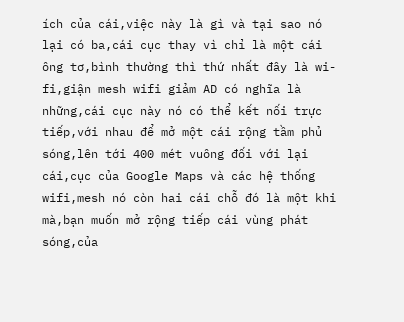ích của cái,việc này là gì và tại sao nó lại có ba,cái cục thay vì chỉ là một cái ông tơ,bình thường thì thứ nhất đây là wi-fi,giận mesh wifi giảm AD có nghĩa là những,cái cục này nó có thể kết nối trực tiếp,với nhau để mở một cái rộng tầm phủ sóng,lên tới 400 mét vuông đối với lại cái,cục của Google Maps và các hệ thống wifi,mesh nó còn hai cái chỗ đó là một khi mà,bạn muốn mở rộng tiếp cái vùng phát sóng,của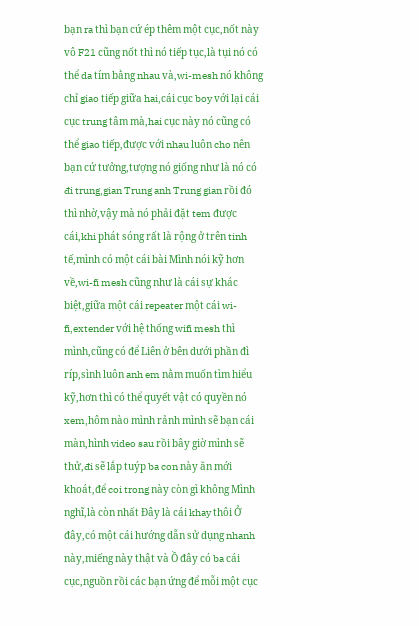bạn ra thì bạn cứ ép thêm một cục,nốt này vô F21 cũng nốt thì nó tiếp tục,là tụi nó có thể da tím bằng nhau và,wi-mesh nó không chỉ giao tiếp giữa hai,cái cục boy với lại cái cục trung tâm mà,hai cục này nó cũng có thể giao tiếp,được với nhau luôn cho nên bạn cứ tưởng,tượng nó giống như là nó có đi trung,gian Trung anh Trung gian rồi đó thì nhờ,vậy mà nó phải đặt tem được cái,khi phát sóng rất là rộng ở trên tinh tế,mình có một cái bài Mình nói kỹ hơn về,wi-fi mesh cũng như là cái sự khác biệt,giữa một cái repeater một cái wi-fi,extender với hệ thống wifi mesh thì mình,cũng có để Liên ở bên dưới phần đì ríp,sình luôn anh em nằm muốn tìm hiểu kỹ,hơn thì có thể quyết vật có quyền nó xem,hôm nào mình rảnh mình sẽ bạn cái màn,hình video sau rồi bây giờ mình sẽ thử,đi sẽ lắp tuýp ba con này ăn mới khoát,để coi trong này còn gì không Mình nghĩ,là còn nhất Đây là cái khay thôi Ở đây,có một cái hướng dẫn sử dụng nhanh này,miếng này thật và Ồ đây có ba cái cục,nguồn rồi các bạn ứng để mỗi một cục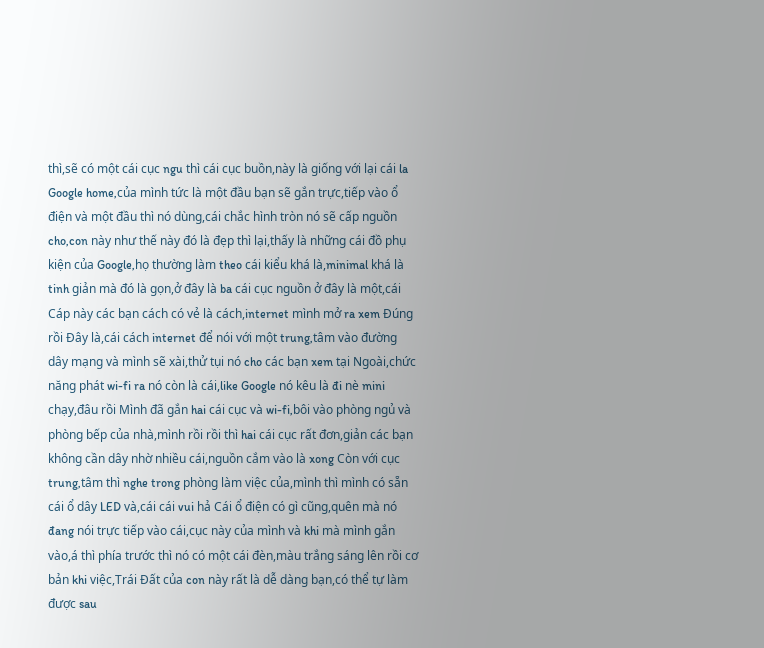thì,sẽ có một cái cục ngu thì cái cục buồn,này là giống với lại cái la Google home,của mình tức là một đầu bạn sẽ gắn trực,tiếp vào ổ điện và một đầu thì nó dùng,cái chắc hình tròn nó sẽ cấp nguồn cho,con này như thế này đó là đẹp thì lại,thấy là những cái đồ phụ kiện của Google,họ thường làm theo cái kiểu khá là,minimal khá là tinh giản mà đó là gọn,ở đây là ba cái cục nguồn ở đây là một,cái Cáp này các bạn cách có vẻ là cách,internet mình mở ra xem Đúng rồi Đây là,cái cách internet để nói với một trung,tâm vào đường dây mạng và mình sẽ xài,thử tụi nó cho các bạn xem tại Ngoài,chức năng phát wi-fi ra nó còn là cái,like Google nó kêu là đi nè mini chạy,đâu rồi Mình đã gắn hai cái cục và wi-fi,bôi vào phòng ngủ và phòng bếp của nhà,mình rồi rồi thì hai cái cục rất đơn,giản các bạn không cần dây nhờ nhiều cái,nguồn cắm vào là xong Còn với cục trung,tâm thì nghe trong phòng làm việc của,mình thì mình có sẵn cái ổ dây LED và,cái cái vui hả Cái ổ điện có gì cũng,quên mà nó đang nói trực tiếp vào cái,cục này của mình và khi mà mình gắn vào,á thì phía trước thì nó có một cái đèn,màu trắng sáng lên rồi cơ bản khi việc,Trái Đất của con này rất là dễ dàng bạn,có thể tự làm được sau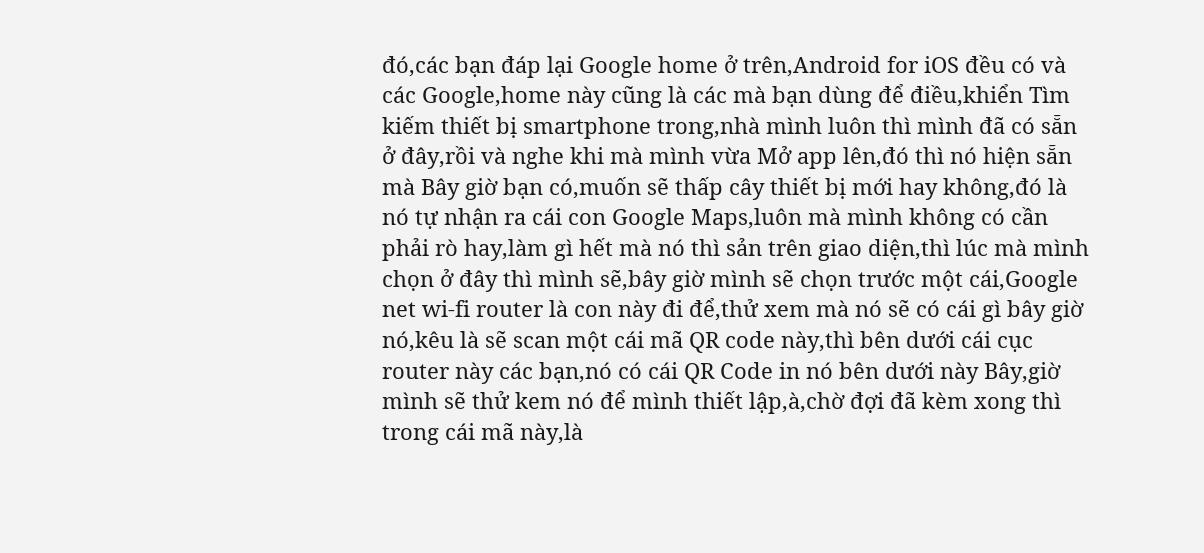đó,các bạn đáp lại Google home ở trên,Android for iOS đều có và các Google,home này cũng là các mà bạn dùng để điều,khiển Tìm kiếm thiết bị smartphone trong,nhà mình luôn thì mình đã có sẵn ở đây,rồi và nghe khi mà mình vừa Mở app lên,đó thì nó hiện sẵn mà Bây giờ bạn có,muốn sẽ thấp cây thiết bị mới hay không,đó là nó tự nhận ra cái con Google Maps,luôn mà mình không có cần phải rò hay,làm gì hết mà nó thì sản trên giao diện,thì lúc mà mình chọn ở đây thì mình sẽ,bây giờ mình sẽ chọn trước một cái,Google net wi-fi router là con này đi để,thử xem mà nó sẽ có cái gì bây giờ nó,kêu là sẽ scan một cái mã QR code này,thì bên dưới cái cục router này các bạn,nó có cái QR Code in nó bên dưới này Bây,giờ mình sẽ thử kem nó để mình thiết lập,à,chờ đợi đã kèm xong thì trong cái mã này,là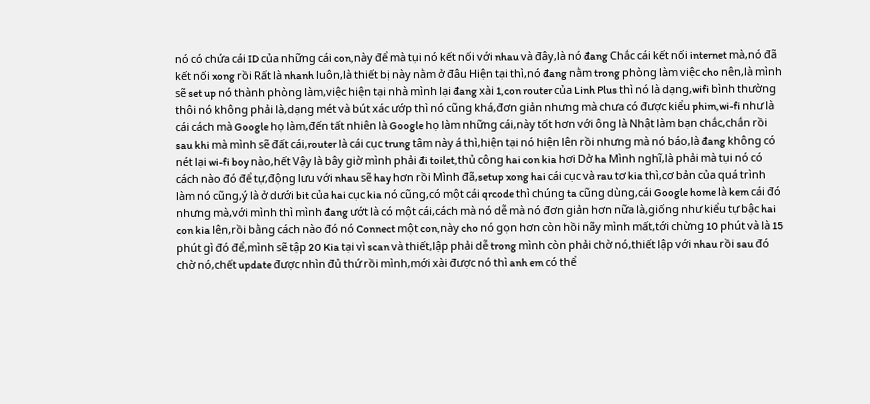nó có chứa cái ID của những cái con,này để mà tụi nó kết nối với nhau và đây,là nó đang Chắc cái kết nối internet mà,nó đã kết nối xong rồi Rất là nhanh luôn,là thiết bị này nằm ở đâu Hiện tại thì,nó đang nằm trong phòng làm việc cho nên,là mình sẽ set up nó thành phòng làm,việc hiện tại nhà mình lại đang xài 1,con router của Linh Plus thì nó là dạng,wifi bình thường thôi nó không phải là,dạng mét và bút xác ướp thì nó cũng khá,đơn giản nhưng mà chưa có được kiểu phim,wi-fi như là cái cách mà Google họ làm,đến tất nhiên là Google họ làm những cái,này tốt hơn với ông là Nhật làm bạn chắc,chắn rồi sau khi mà mình sẽ đất cái,router là cái cục trung tâm này á thì,hiện tại nó hiện lên rồi nhưng mà nó báo,là đang không có nét lại wi-fi boy nào,hết Vậy là bây giờ mình phải đi toilet,thủ công hai con kia hơi Dở ha Mình nghĩ,là phải mà tụi nó có cách nào đó để tự,động lưu với nhau sẽ hay hơn rồi Mình đã,setup xong hai cái cục và rau tơ kia thì,cơ bản của quá trình làm nó cũng,ý là ở dưới bit của hai cục kia nó cũng,có một cái qrcode thì chúng ta cũng dùng,cái Google home là kem cái đó nhưng mà,với mình thì mình đang ướt là có một cái,cách mà nó dễ mà nó đơn giản hơn nữa là,giống như kiểu tự bậc hai con kia lên,rồi bằng cách nào đó nó Connect một con,này cho nó gọn hơn còn hồi nãy mình mất,tới chừng 10 phút và là 15 phút gì đó để,mình sẽ tập 20 Kia tại vì scan và thiết,lập phải dễ trong mình còn phải chờ nó,thiết lập với nhau rồi sau đó chờ nó,chết update được nhìn đủ thứ rồi mình,mới xài được nó thì anh em có thể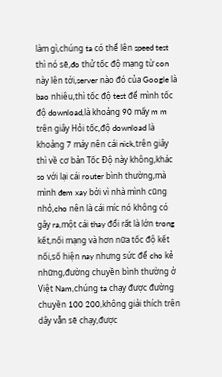làm gì,chúng ta có thể lên speed test thì nó sẽ,đo thử tốc độ mạng từ con này lên tới,server nào đó của Google là bao nhiêu,thì tốc độ test để mình tốc độ download,là khoảng 90 mấy m m trên giây Hỏi tốc,độ download là khoảng 7 máy nên cái nick,trên giây thì về cơ bản Tốc Độ này không,khác so với lại cái router bình thường,mà mình đem xay bởi vì nhà mình cũng nhỏ,cho nên là cái míc nó không có gây ra,một cái thay đổi rất là lớn trong kết,nối mạng và hơn nữa tốc độ kết nối,số hiện nay nhưng sức để cho kẻ những,đường chuyền bình thường ở Việt Nam,chúng ta chạy được đường chuyền 100 200,không giải thích trên dây vẫn sẽ chạy,được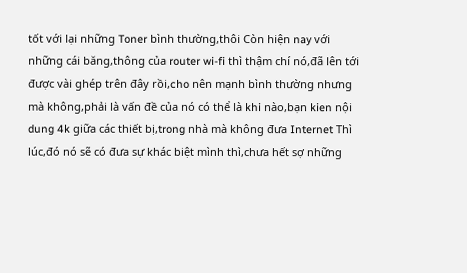tốt với lại những Toner bình thường,thôi Còn hiện nay với những cái băng,thông của router wi-fi thì thậm chí nó,đã lên tới được vài ghép trên đây rồi,cho nên mạnh bình thường nhưng mà không,phải là vấn đề của nó có thể là khi nào,bạn kien nội dung 4k giữa các thiết bị,trong nhà mà không đưa Internet Thì lúc,đó nó sẽ có đưa sự khác biệt mình thì,chưa hết sợ những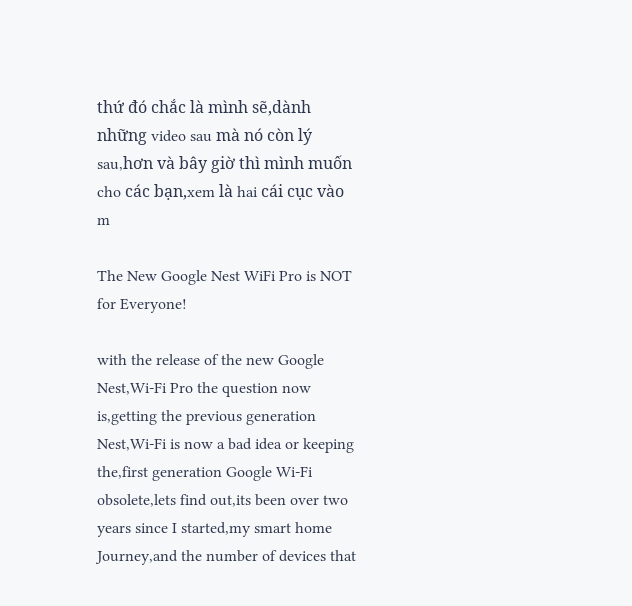thứ đó chắc là mình sẽ,dành những video sau mà nó còn lý sau,hơn và bây giờ thì mình muốn cho các bạn,xem là hai cái cục vào m

The New Google Nest WiFi Pro is NOT for Everyone!

with the release of the new Google Nest,Wi-Fi Pro the question now is,getting the previous generation Nest,Wi-Fi is now a bad idea or keeping the,first generation Google Wi-Fi obsolete,lets find out,its been over two years since I started,my smart home Journey,and the number of devices that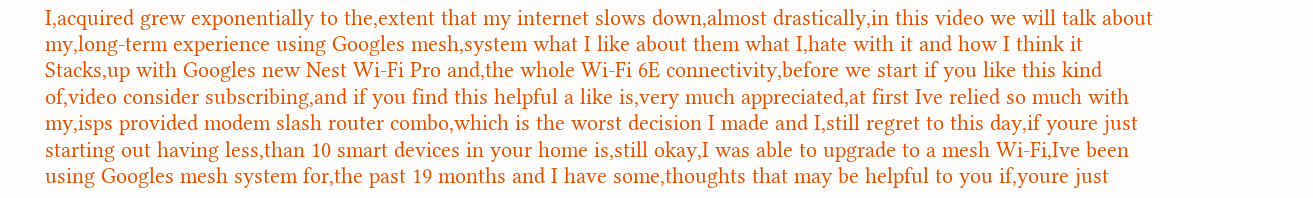I,acquired grew exponentially to the,extent that my internet slows down,almost drastically,in this video we will talk about my,long-term experience using Googles mesh,system what I like about them what I,hate with it and how I think it Stacks,up with Googles new Nest Wi-Fi Pro and,the whole Wi-Fi 6E connectivity,before we start if you like this kind of,video consider subscribing,and if you find this helpful a like is,very much appreciated,at first Ive relied so much with my,isps provided modem slash router combo,which is the worst decision I made and I,still regret to this day,if youre just starting out having less,than 10 smart devices in your home is,still okay,I was able to upgrade to a mesh Wi-Fi,Ive been using Googles mesh system for,the past 19 months and I have some,thoughts that may be helpful to you if,youre just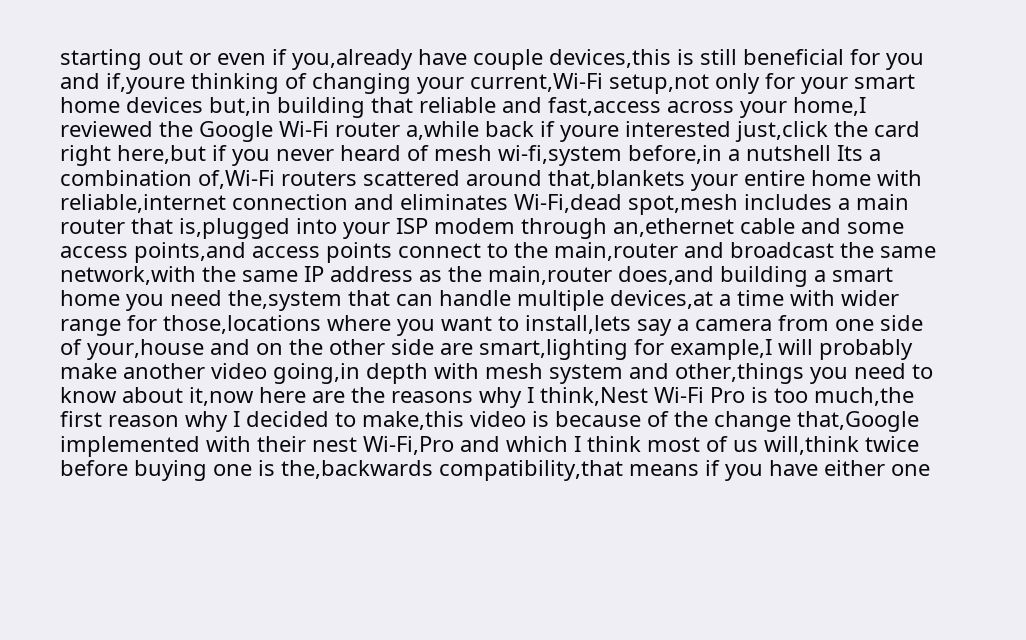starting out or even if you,already have couple devices,this is still beneficial for you and if,youre thinking of changing your current,Wi-Fi setup,not only for your smart home devices but,in building that reliable and fast,access across your home,I reviewed the Google Wi-Fi router a,while back if youre interested just,click the card right here,but if you never heard of mesh wi-fi,system before,in a nutshell Its a combination of,Wi-Fi routers scattered around that,blankets your entire home with reliable,internet connection and eliminates Wi-Fi,dead spot,mesh includes a main router that is,plugged into your ISP modem through an,ethernet cable and some access points,and access points connect to the main,router and broadcast the same network,with the same IP address as the main,router does,and building a smart home you need the,system that can handle multiple devices,at a time with wider range for those,locations where you want to install,lets say a camera from one side of your,house and on the other side are smart,lighting for example,I will probably make another video going,in depth with mesh system and other,things you need to know about it,now here are the reasons why I think,Nest Wi-Fi Pro is too much,the first reason why I decided to make,this video is because of the change that,Google implemented with their nest Wi-Fi,Pro and which I think most of us will,think twice before buying one is the,backwards compatibility,that means if you have either one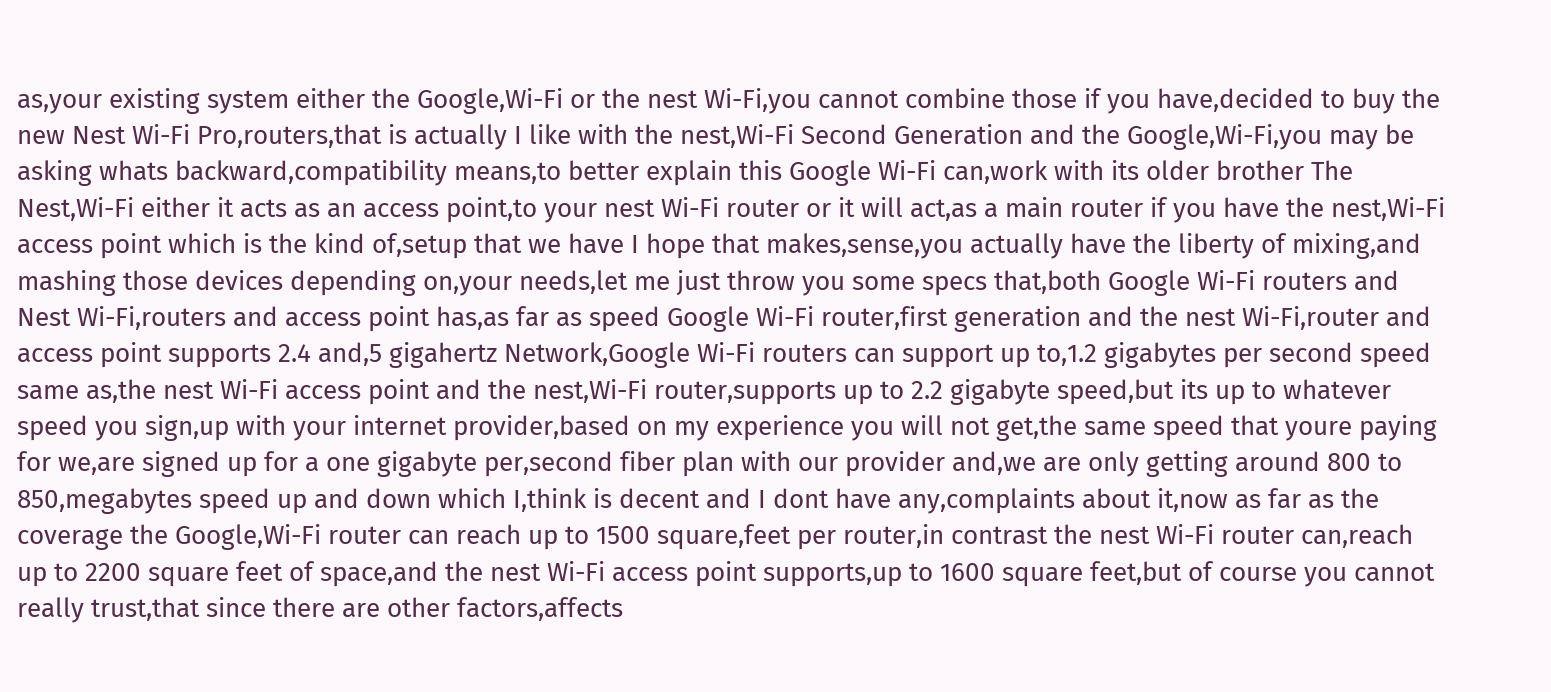as,your existing system either the Google,Wi-Fi or the nest Wi-Fi,you cannot combine those if you have,decided to buy the new Nest Wi-Fi Pro,routers,that is actually I like with the nest,Wi-Fi Second Generation and the Google,Wi-Fi,you may be asking whats backward,compatibility means,to better explain this Google Wi-Fi can,work with its older brother The Nest,Wi-Fi either it acts as an access point,to your nest Wi-Fi router or it will act,as a main router if you have the nest,Wi-Fi access point which is the kind of,setup that we have I hope that makes,sense,you actually have the liberty of mixing,and mashing those devices depending on,your needs,let me just throw you some specs that,both Google Wi-Fi routers and Nest Wi-Fi,routers and access point has,as far as speed Google Wi-Fi router,first generation and the nest Wi-Fi,router and access point supports 2.4 and,5 gigahertz Network,Google Wi-Fi routers can support up to,1.2 gigabytes per second speed same as,the nest Wi-Fi access point and the nest,Wi-Fi router,supports up to 2.2 gigabyte speed,but its up to whatever speed you sign,up with your internet provider,based on my experience you will not get,the same speed that youre paying for we,are signed up for a one gigabyte per,second fiber plan with our provider and,we are only getting around 800 to 850,megabytes speed up and down which I,think is decent and I dont have any,complaints about it,now as far as the coverage the Google,Wi-Fi router can reach up to 1500 square,feet per router,in contrast the nest Wi-Fi router can,reach up to 2200 square feet of space,and the nest Wi-Fi access point supports,up to 1600 square feet,but of course you cannot really trust,that since there are other factors,affects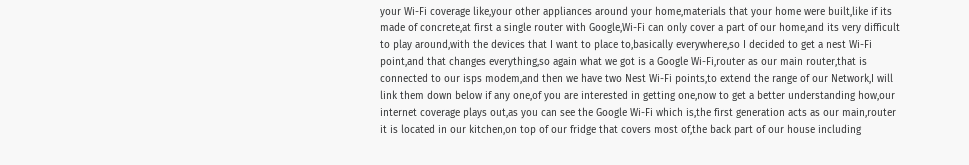your Wi-Fi coverage like,your other appliances around your home,materials that your home were built,like if its made of concrete,at first a single router with Google,Wi-Fi can only cover a part of our home,and its very difficult to play around,with the devices that I want to place to,basically everywhere,so I decided to get a nest Wi-Fi point,and that changes everything,so again what we got is a Google Wi-Fi,router as our main router,that is connected to our isps modem,and then we have two Nest Wi-Fi points,to extend the range of our Network,I will link them down below if any one,of you are interested in getting one,now to get a better understanding how,our internet coverage plays out,as you can see the Google Wi-Fi which is,the first generation acts as our main,router it is located in our kitchen,on top of our fridge that covers most of,the back part of our house including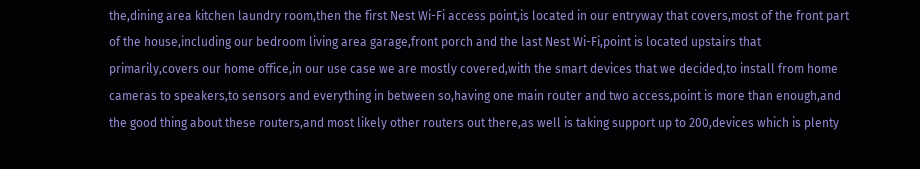the,dining area kitchen laundry room,then the first Nest Wi-Fi access point,is located in our entryway that covers,most of the front part of the house,including our bedroom living area garage,front porch and the last Nest Wi-Fi,point is located upstairs that primarily,covers our home office,in our use case we are mostly covered,with the smart devices that we decided,to install from home cameras to speakers,to sensors and everything in between so,having one main router and two access,point is more than enough,and the good thing about these routers,and most likely other routers out there,as well is taking support up to 200,devices which is plenty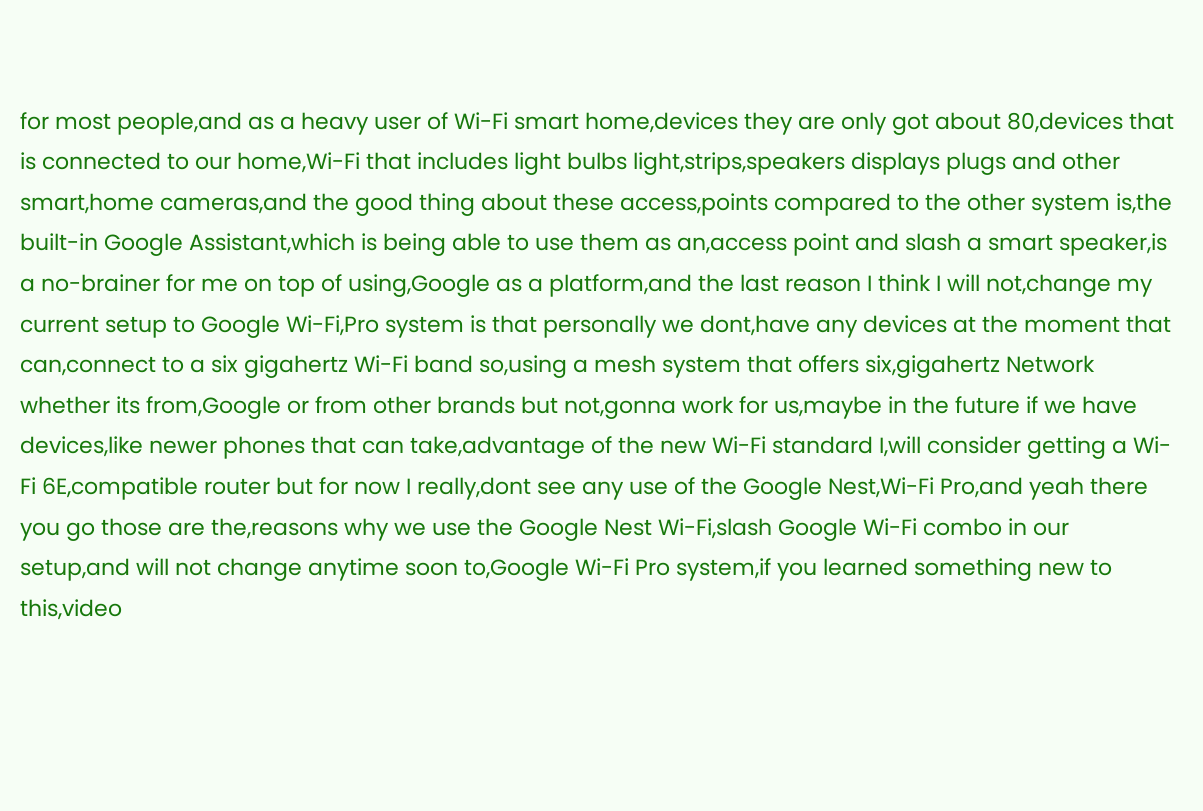for most people,and as a heavy user of Wi-Fi smart home,devices they are only got about 80,devices that is connected to our home,Wi-Fi that includes light bulbs light,strips,speakers displays plugs and other smart,home cameras,and the good thing about these access,points compared to the other system is,the built-in Google Assistant,which is being able to use them as an,access point and slash a smart speaker,is a no-brainer for me on top of using,Google as a platform,and the last reason I think I will not,change my current setup to Google Wi-Fi,Pro system is that personally we dont,have any devices at the moment that can,connect to a six gigahertz Wi-Fi band so,using a mesh system that offers six,gigahertz Network whether its from,Google or from other brands but not,gonna work for us,maybe in the future if we have devices,like newer phones that can take,advantage of the new Wi-Fi standard I,will consider getting a Wi-Fi 6E,compatible router but for now I really,dont see any use of the Google Nest,Wi-Fi Pro,and yeah there you go those are the,reasons why we use the Google Nest Wi-Fi,slash Google Wi-Fi combo in our setup,and will not change anytime soon to,Google Wi-Fi Pro system,if you learned something new to this,video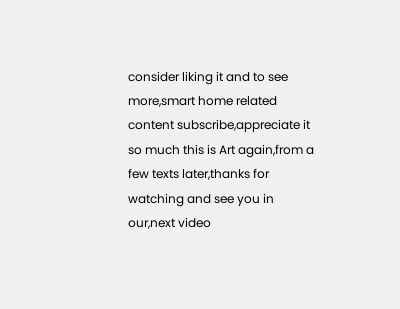consider liking it and to see more,smart home related content subscribe,appreciate it so much this is Art again,from a few texts later,thanks for watching and see you in our,next video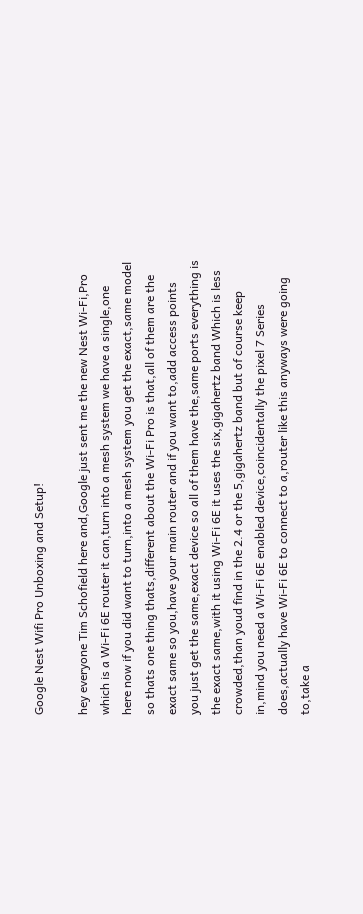Google Nest Wifi Pro Unboxing and Setup!

hey everyone Tim Schofield here and,Google just sent me the new Nest Wi-Fi,Pro which is a Wi-Fi 6E router it can,turn into a mesh system we have a single,one here now if you did want to turn,into a mesh system you get the exact,same model so thats one thing thats,different about the Wi-Fi Pro is that,all of them are the exact same so you,have your main router and if you want to,add access points you just get the same,exact device so all of them have the,same ports everything is the exact same,with it using Wi-Fi 6E it uses the six,gigahertz band Which is less crowded,than youd find in the 2.4 or the 5,gigahertz band but of course keep in,mind you need a Wi-Fi 6E enabled device,coincidentally the pixel 7 Series does,actually have Wi-Fi 6E to connect to a,router like this anyways were going to,take a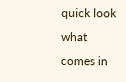quick look what comes in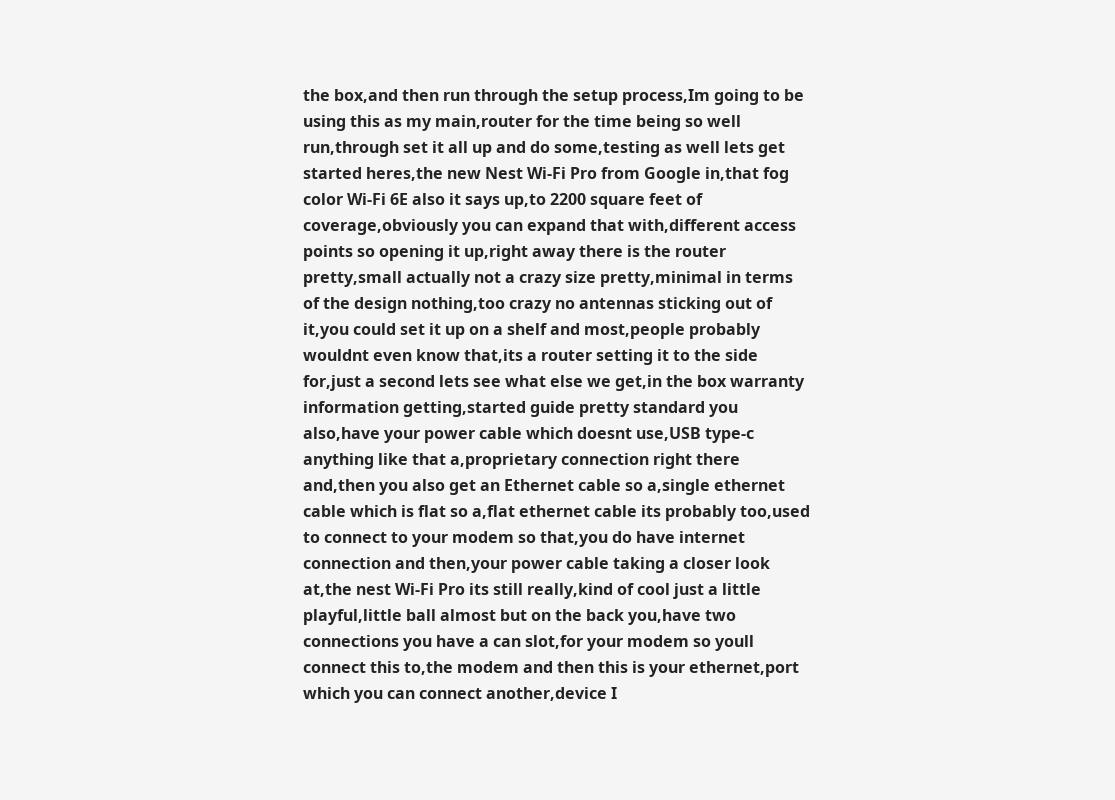the box,and then run through the setup process,Im going to be using this as my main,router for the time being so well run,through set it all up and do some,testing as well lets get started heres,the new Nest Wi-Fi Pro from Google in,that fog color Wi-Fi 6E also it says up,to 2200 square feet of coverage,obviously you can expand that with,different access points so opening it up,right away there is the router pretty,small actually not a crazy size pretty,minimal in terms of the design nothing,too crazy no antennas sticking out of it,you could set it up on a shelf and most,people probably wouldnt even know that,its a router setting it to the side for,just a second lets see what else we get,in the box warranty information getting,started guide pretty standard you also,have your power cable which doesnt use,USB type-c anything like that a,proprietary connection right there and,then you also get an Ethernet cable so a,single ethernet cable which is flat so a,flat ethernet cable its probably too,used to connect to your modem so that,you do have internet connection and then,your power cable taking a closer look at,the nest Wi-Fi Pro its still really,kind of cool just a little playful,little ball almost but on the back you,have two connections you have a can slot,for your modem so youll connect this to,the modem and then this is your ethernet,port which you can connect another,device I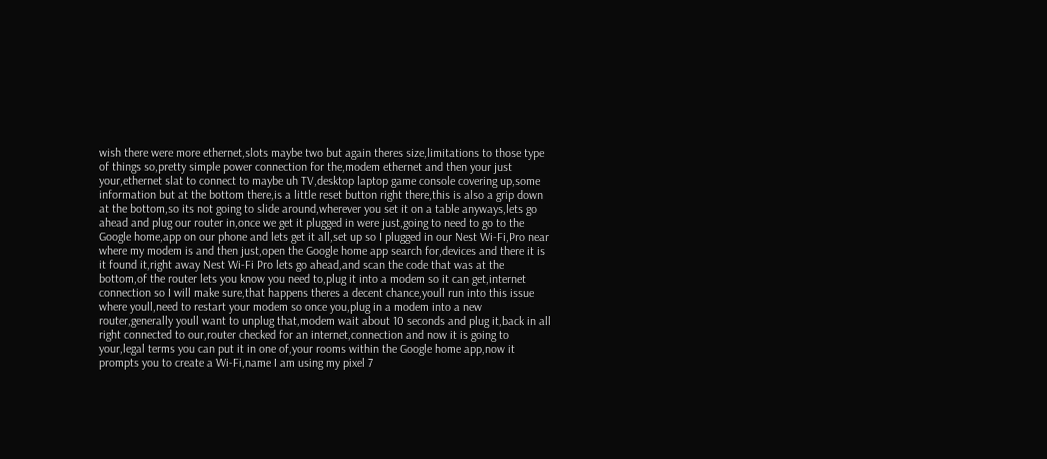wish there were more ethernet,slots maybe two but again theres size,limitations to those type of things so,pretty simple power connection for the,modem ethernet and then your just your,ethernet slat to connect to maybe uh TV,desktop laptop game console covering up,some information but at the bottom there,is a little reset button right there,this is also a grip down at the bottom,so its not going to slide around,wherever you set it on a table anyways,lets go ahead and plug our router in,once we get it plugged in were just,going to need to go to the Google home,app on our phone and lets get it all,set up so I plugged in our Nest Wi-Fi,Pro near where my modem is and then just,open the Google home app search for,devices and there it is it found it,right away Nest Wi-Fi Pro lets go ahead,and scan the code that was at the bottom,of the router lets you know you need to,plug it into a modem so it can get,internet connection so I will make sure,that happens theres a decent chance,youll run into this issue where youll,need to restart your modem so once you,plug in a modem into a new router,generally youll want to unplug that,modem wait about 10 seconds and plug it,back in all right connected to our,router checked for an internet,connection and now it is going to your,legal terms you can put it in one of,your rooms within the Google home app,now it prompts you to create a Wi-Fi,name I am using my pixel 7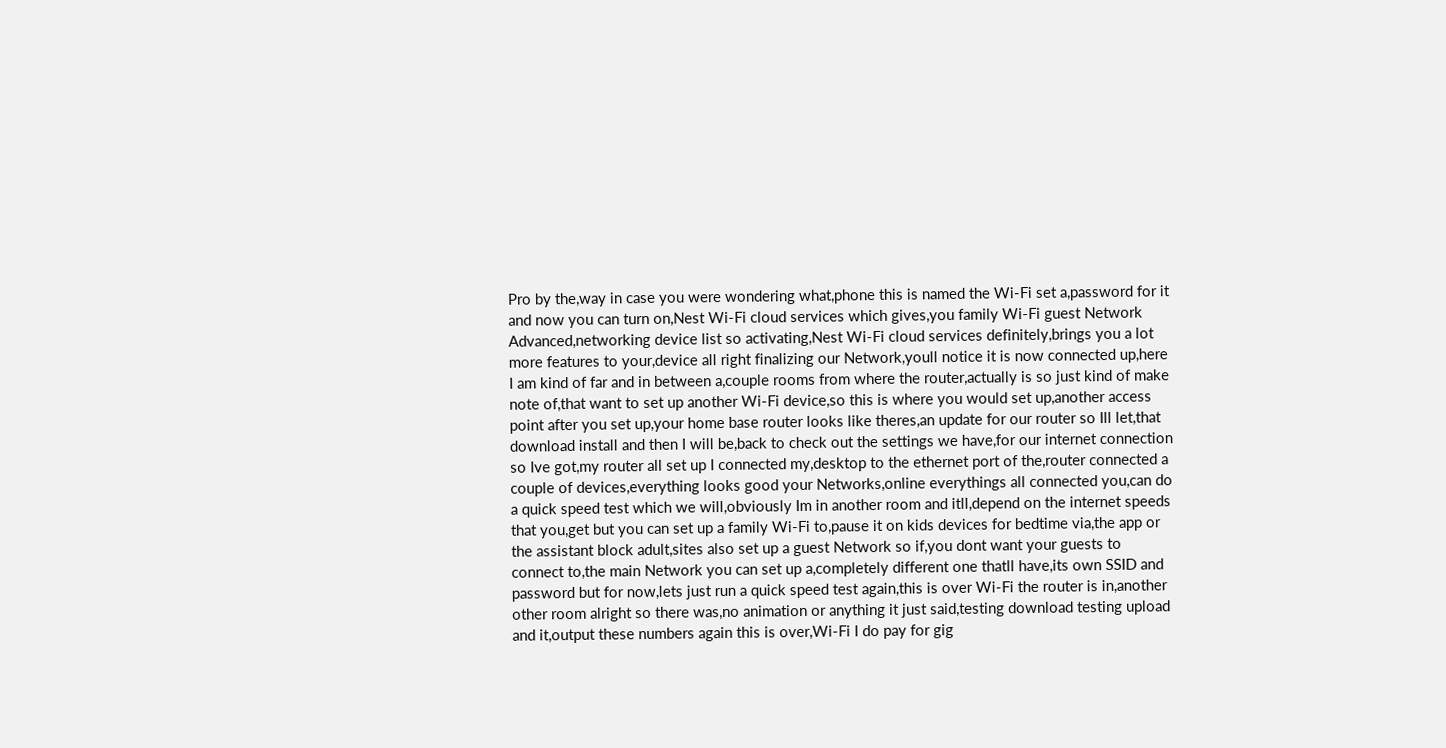Pro by the,way in case you were wondering what,phone this is named the Wi-Fi set a,password for it and now you can turn on,Nest Wi-Fi cloud services which gives,you family Wi-Fi guest Network Advanced,networking device list so activating,Nest Wi-Fi cloud services definitely,brings you a lot more features to your,device all right finalizing our Network,youll notice it is now connected up,here I am kind of far and in between a,couple rooms from where the router,actually is so just kind of make note of,that want to set up another Wi-Fi device,so this is where you would set up,another access point after you set up,your home base router looks like theres,an update for our router so Ill let,that download install and then I will be,back to check out the settings we have,for our internet connection so Ive got,my router all set up I connected my,desktop to the ethernet port of the,router connected a couple of devices,everything looks good your Networks,online everythings all connected you,can do a quick speed test which we will,obviously Im in another room and itll,depend on the internet speeds that you,get but you can set up a family Wi-Fi to,pause it on kids devices for bedtime via,the app or the assistant block adult,sites also set up a guest Network so if,you dont want your guests to connect to,the main Network you can set up a,completely different one thatll have,its own SSID and password but for now,lets just run a quick speed test again,this is over Wi-Fi the router is in,another other room alright so there was,no animation or anything it just said,testing download testing upload and it,output these numbers again this is over,Wi-Fi I do pay for gig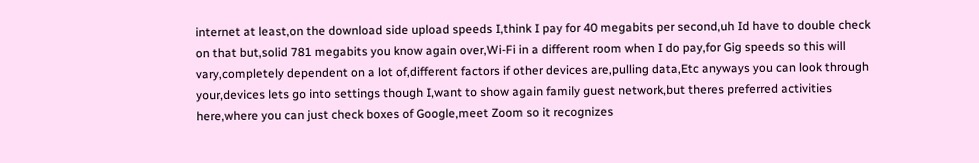internet at least,on the download side upload speeds I,think I pay for 40 megabits per second,uh Id have to double check on that but,solid 781 megabits you know again over,Wi-Fi in a different room when I do pay,for Gig speeds so this will vary,completely dependent on a lot of,different factors if other devices are,pulling data,Etc anyways you can look through your,devices lets go into settings though I,want to show again family guest network,but theres preferred activities here,where you can just check boxes of Google,meet Zoom so it recognizes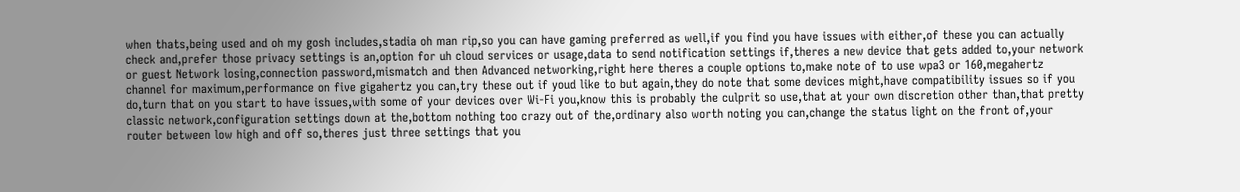when thats,being used and oh my gosh includes,stadia oh man rip,so you can have gaming preferred as well,if you find you have issues with either,of these you can actually check and,prefer those privacy settings is an,option for uh cloud services or usage,data to send notification settings if,theres a new device that gets added to,your network or guest Network losing,connection password,mismatch and then Advanced networking,right here theres a couple options to,make note of to use wpa3 or 160,megahertz channel for maximum,performance on five gigahertz you can,try these out if youd like to but again,they do note that some devices might,have compatibility issues so if you do,turn that on you start to have issues,with some of your devices over Wi-Fi you,know this is probably the culprit so use,that at your own discretion other than,that pretty classic network,configuration settings down at the,bottom nothing too crazy out of the,ordinary also worth noting you can,change the status light on the front of,your router between low high and off so,theres just three settings that you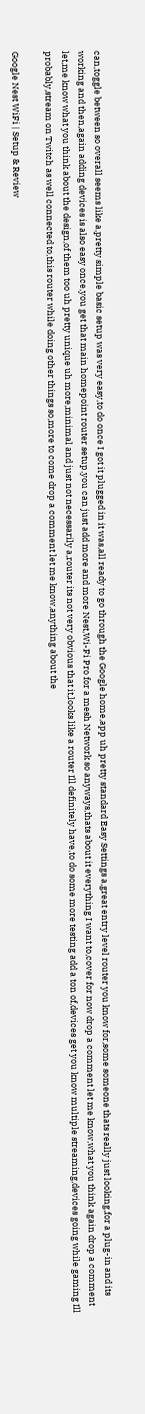can,toggle between so overall seems like a,pretty simple basic setup was very easy,to do once I got it plugged in it was,all ready to go through the Google home,app uh pretty standard Easy Settings a,great entry level router you know for,some someone thats really just looking,for a plug-in and its working and then,again adding devices is also easy once,you get that main homepoint router setup,you can just add more and more Nest,Wi-Fi Pro for a mesh Network so anyways,thats about it everything I want to,cover for now drop a comment let me know,what you think again drop a comment let,me know what you think about the design,of them too uh pretty unique uh more,minimal and just not necessarily a,router its not very obvious that it,looks like a router Ill definitely have,to do some more testing add a ton of,devices get you know multiple streaming,devices going while gaming Ill probably,stream on Twitch as well connected to,this router while doing other things so,more to come drop a comment let me know,anything about the

Google Nest WiFi | Setup & Review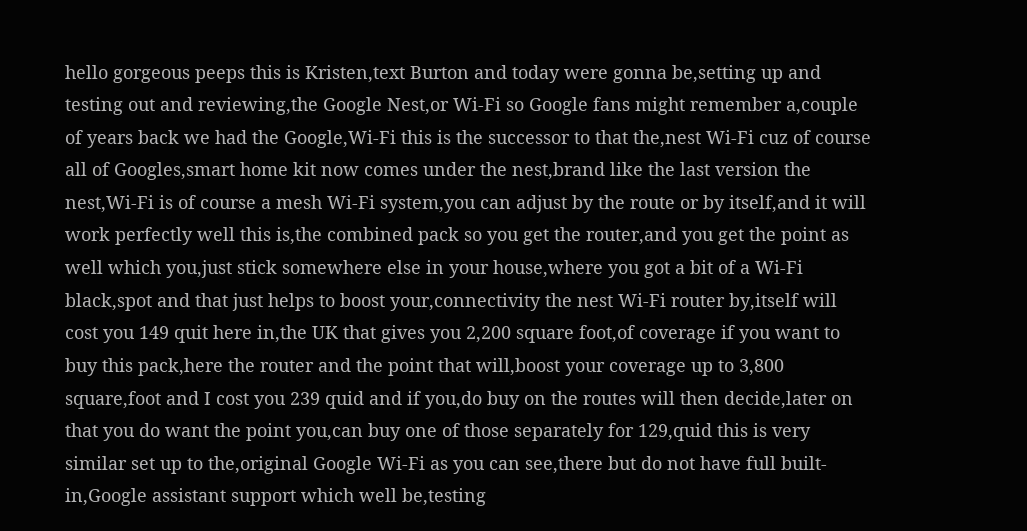hello gorgeous peeps this is Kristen,text Burton and today were gonna be,setting up and testing out and reviewing,the Google Nest,or Wi-Fi so Google fans might remember a,couple of years back we had the Google,Wi-Fi this is the successor to that the,nest Wi-Fi cuz of course all of Googles,smart home kit now comes under the nest,brand like the last version the nest,Wi-Fi is of course a mesh Wi-Fi system,you can adjust by the route or by itself,and it will work perfectly well this is,the combined pack so you get the router,and you get the point as well which you,just stick somewhere else in your house,where you got a bit of a Wi-Fi black,spot and that just helps to boost your,connectivity the nest Wi-Fi router by,itself will cost you 149 quit here in,the UK that gives you 2,200 square foot,of coverage if you want to buy this pack,here the router and the point that will,boost your coverage up to 3,800 square,foot and I cost you 239 quid and if you,do buy on the routes will then decide,later on that you do want the point you,can buy one of those separately for 129,quid this is very similar set up to the,original Google Wi-Fi as you can see,there but do not have full built-in,Google assistant support which well be,testing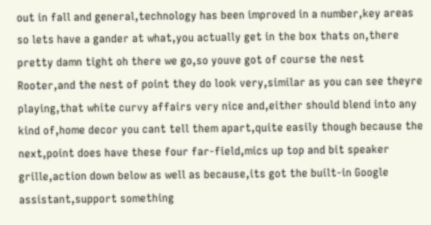out in fall and general,technology has been improved in a number,key areas so lets have a gander at what,you actually get in the box thats on,there pretty damn tight oh there we go,so youve got of course the nest Rooter,and the nest of point they do look very,similar as you can see theyre playing,that white curvy affairs very nice and,either should blend into any kind of,home decor you cant tell them apart,quite easily though because the next,point does have these four far-field,mics up top and bit speaker grille,action down below as well as because,its got the built-in Google assistant,support something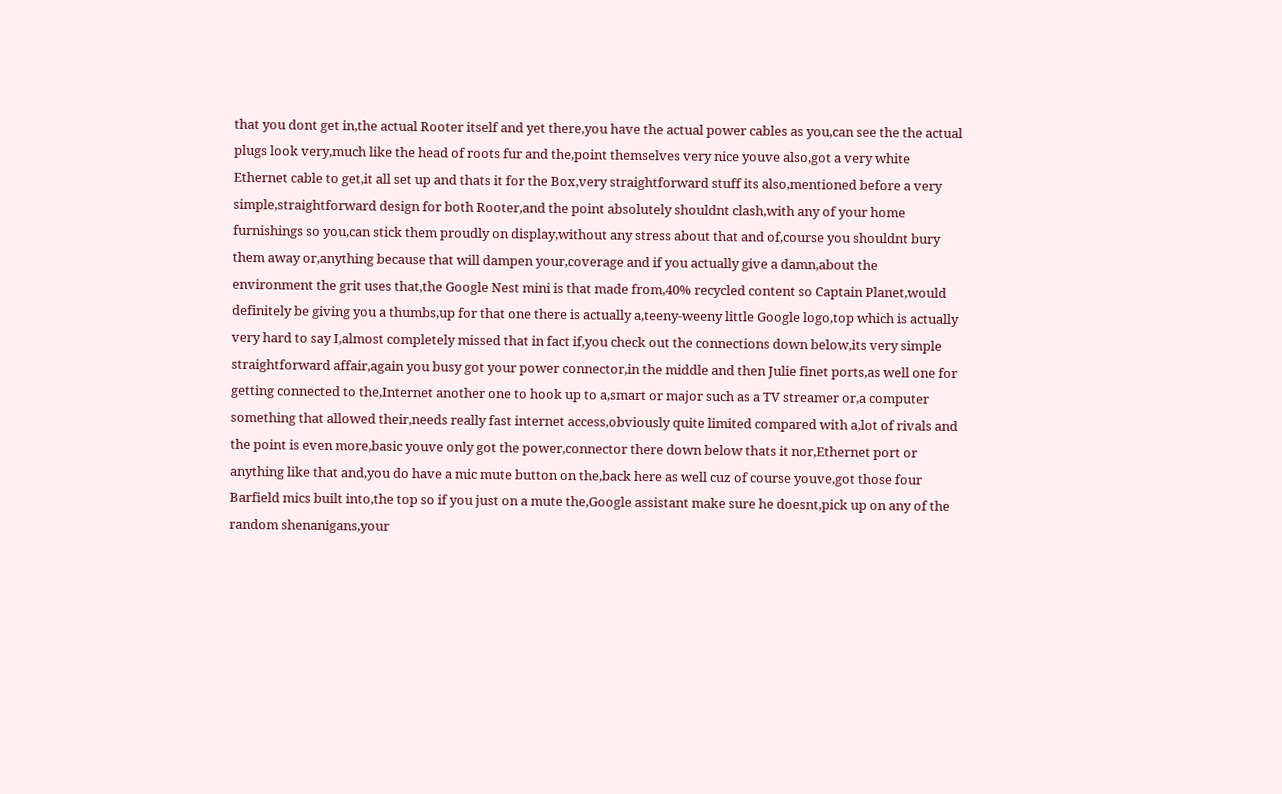that you dont get in,the actual Rooter itself and yet there,you have the actual power cables as you,can see the the actual plugs look very,much like the head of roots fur and the,point themselves very nice youve also,got a very white Ethernet cable to get,it all set up and thats it for the Box,very straightforward stuff its also,mentioned before a very simple,straightforward design for both Rooter,and the point absolutely shouldnt clash,with any of your home furnishings so you,can stick them proudly on display,without any stress about that and of,course you shouldnt bury them away or,anything because that will dampen your,coverage and if you actually give a damn,about the environment the grit uses that,the Google Nest mini is that made from,40% recycled content so Captain Planet,would definitely be giving you a thumbs,up for that one there is actually a,teeny-weeny little Google logo,top which is actually very hard to say I,almost completely missed that in fact if,you check out the connections down below,its very simple straightforward affair,again you busy got your power connector,in the middle and then Julie finet ports,as well one for getting connected to the,Internet another one to hook up to a,smart or major such as a TV streamer or,a computer something that allowed their,needs really fast internet access,obviously quite limited compared with a,lot of rivals and the point is even more,basic youve only got the power,connector there down below thats it nor,Ethernet port or anything like that and,you do have a mic mute button on the,back here as well cuz of course youve,got those four Barfield mics built into,the top so if you just on a mute the,Google assistant make sure he doesnt,pick up on any of the random shenanigans,your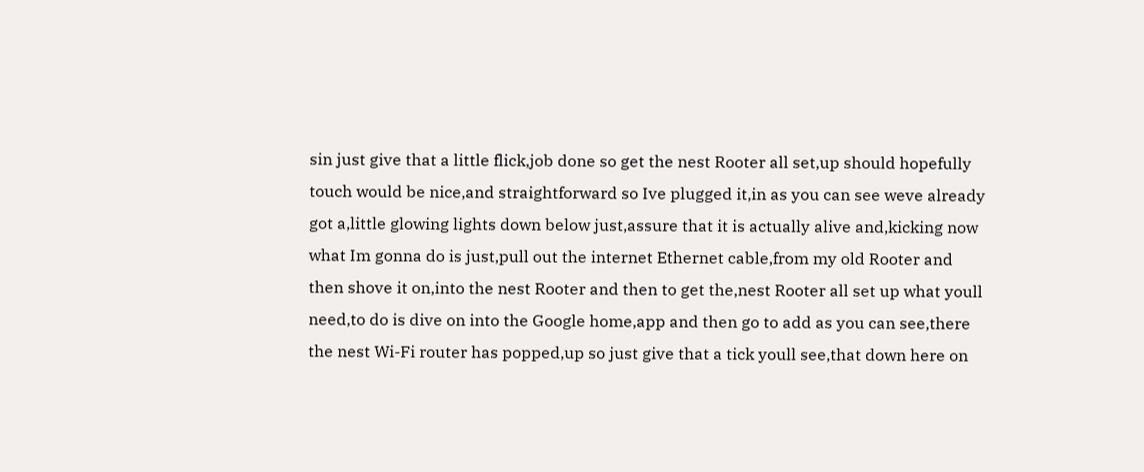sin just give that a little flick,job done so get the nest Rooter all set,up should hopefully touch would be nice,and straightforward so Ive plugged it,in as you can see weve already got a,little glowing lights down below just,assure that it is actually alive and,kicking now what Im gonna do is just,pull out the internet Ethernet cable,from my old Rooter and then shove it on,into the nest Rooter and then to get the,nest Rooter all set up what youll need,to do is dive on into the Google home,app and then go to add as you can see,there the nest Wi-Fi router has popped,up so just give that a tick youll see,that down here on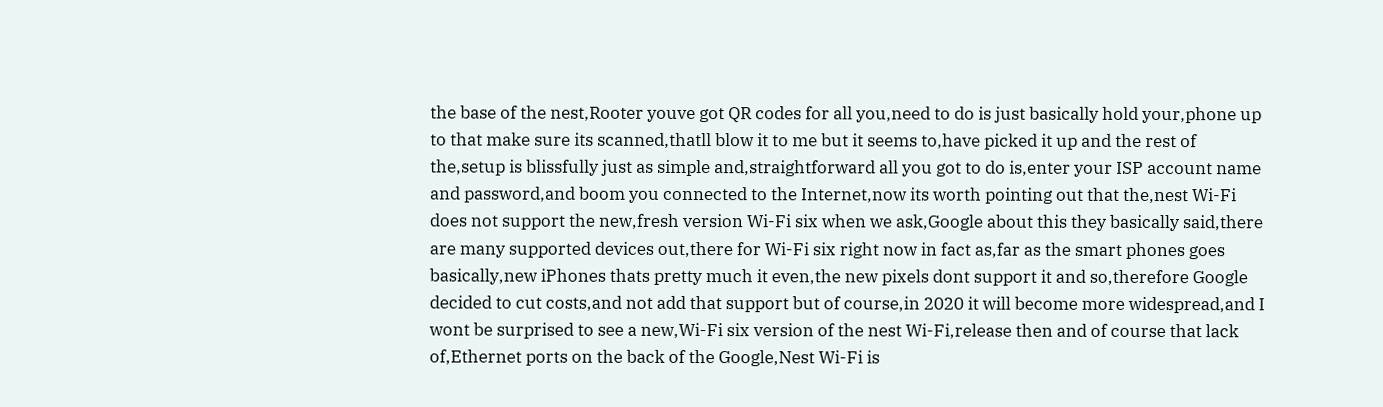the base of the nest,Rooter youve got QR codes for all you,need to do is just basically hold your,phone up to that make sure its scanned,thatll blow it to me but it seems to,have picked it up and the rest of the,setup is blissfully just as simple and,straightforward all you got to do is,enter your ISP account name and password,and boom you connected to the Internet,now its worth pointing out that the,nest Wi-Fi does not support the new,fresh version Wi-Fi six when we ask,Google about this they basically said,there are many supported devices out,there for Wi-Fi six right now in fact as,far as the smart phones goes basically,new iPhones thats pretty much it even,the new pixels dont support it and so,therefore Google decided to cut costs,and not add that support but of course,in 2020 it will become more widespread,and I wont be surprised to see a new,Wi-Fi six version of the nest Wi-Fi,release then and of course that lack of,Ethernet ports on the back of the Google,Nest Wi-Fi is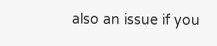also an issue if you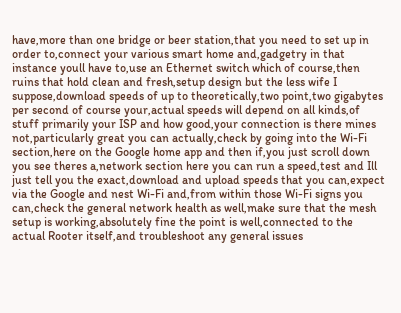have,more than one bridge or beer station,that you need to set up in order to,connect your various smart home and,gadgetry in that instance youll have to,use an Ethernet switch which of course,then ruins that hold clean and fresh,setup design but the less wife I suppose,download speeds of up to theoretically,two point,two gigabytes per second of course your,actual speeds will depend on all kinds,of stuff primarily your ISP and how good,your connection is there mines not,particularly great you can actually,check by going into the Wi-Fi section,here on the Google home app and then if,you just scroll down you see theres a,network section here you can run a speed,test and Ill just tell you the exact,download and upload speeds that you can,expect via the Google and nest Wi-Fi and,from within those Wi-Fi signs you can,check the general network health as well,make sure that the mesh setup is working,absolutely fine the point is well,connected to the actual Rooter itself,and troubleshoot any general issues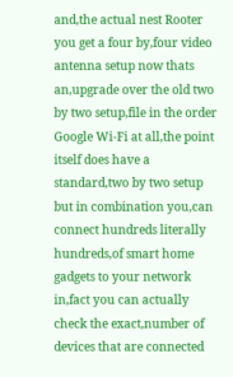and,the actual nest Rooter you get a four by,four video antenna setup now thats an,upgrade over the old two by two setup,file in the order Google Wi-Fi at all,the point itself does have a standard,two by two setup but in combination you,can connect hundreds literally hundreds,of smart home gadgets to your network in,fact you can actually check the exact,number of devices that are connected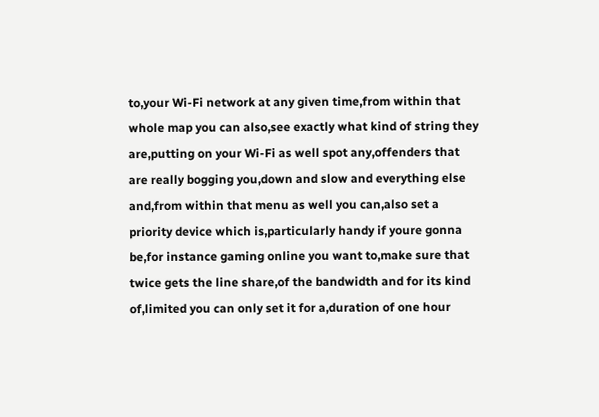to,your Wi-Fi network at any given time,from within that whole map you can also,see exactly what kind of string they are,putting on your Wi-Fi as well spot any,offenders that are really bogging you,down and slow and everything else and,from within that menu as well you can,also set a priority device which is,particularly handy if youre gonna be,for instance gaming online you want to,make sure that twice gets the line share,of the bandwidth and for its kind of,limited you can only set it for a,duration of one hour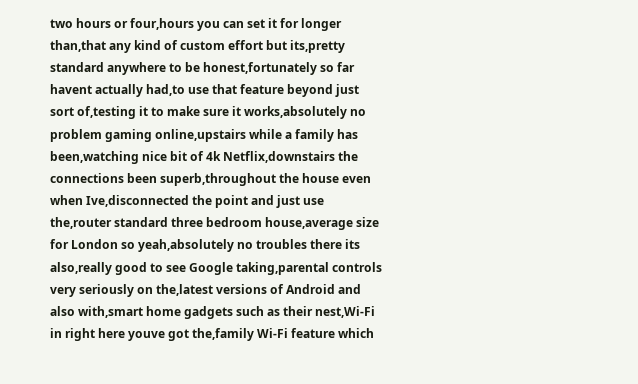two hours or four,hours you can set it for longer than,that any kind of custom effort but its,pretty standard anywhere to be honest,fortunately so far havent actually had,to use that feature beyond just sort of,testing it to make sure it works,absolutely no problem gaming online,upstairs while a family has been,watching nice bit of 4k Netflix,downstairs the connections been superb,throughout the house even when Ive,disconnected the point and just use the,router standard three bedroom house,average size for London so yeah,absolutely no troubles there its also,really good to see Google taking,parental controls very seriously on the,latest versions of Android and also with,smart home gadgets such as their nest,Wi-Fi in right here youve got the,family Wi-Fi feature which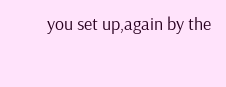you set up,again by the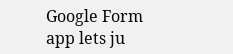Google Form app lets ju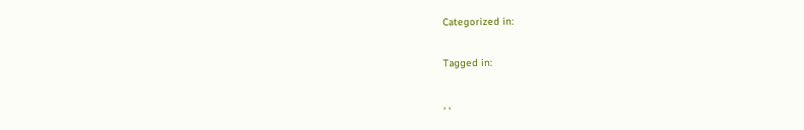Categorized in:

Tagged in:

, ,